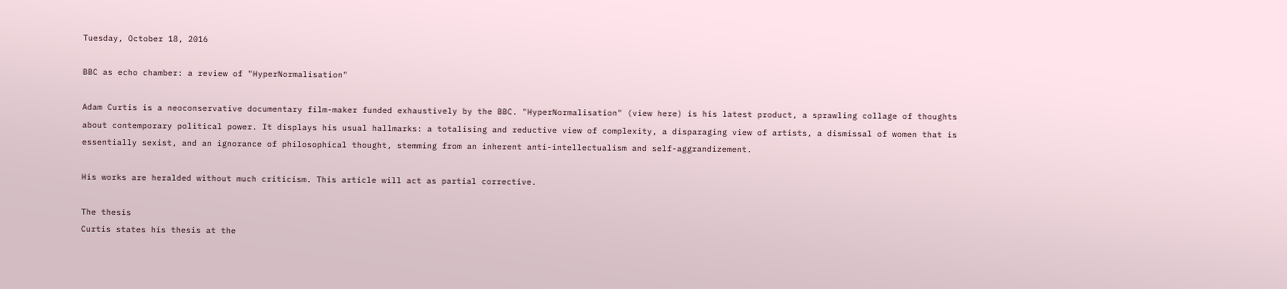Tuesday, October 18, 2016

BBC as echo chamber: a review of "HyperNormalisation"

Adam Curtis is a neoconservative documentary film-maker funded exhaustively by the BBC. "HyperNormalisation" (view here) is his latest product, a sprawling collage of thoughts about contemporary political power. It displays his usual hallmarks: a totalising and reductive view of complexity, a disparaging view of artists, a dismissal of women that is essentially sexist, and an ignorance of philosophical thought, stemming from an inherent anti-intellectualism and self-aggrandizement.

His works are heralded without much criticism. This article will act as partial corrective.

The thesis
Curtis states his thesis at the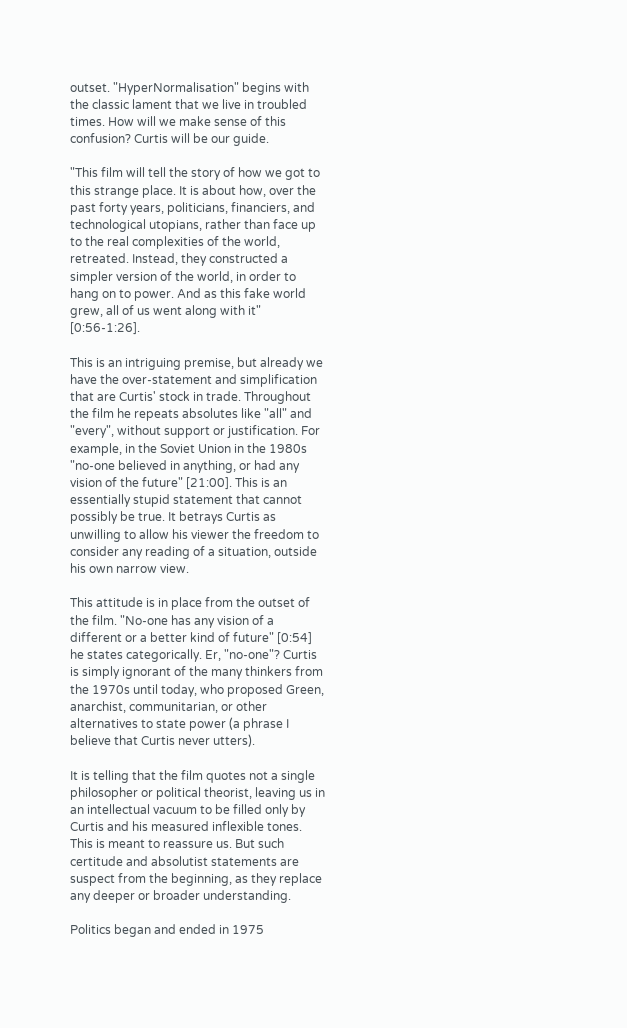outset. "HyperNormalisation" begins with the classic lament that we live in troubled times. How will we make sense of this confusion? Curtis will be our guide.

"This film will tell the story of how we got to this strange place. It is about how, over the past forty years, politicians, financiers, and technological utopians, rather than face up to the real complexities of the world, retreated. Instead, they constructed a simpler version of the world, in order to hang on to power. And as this fake world grew, all of us went along with it" [0:56-1:26].

This is an intriguing premise, but already we have the over-statement and simplification that are Curtis' stock in trade. Throughout the film he repeats absolutes like "all" and "every", without support or justification. For example, in the Soviet Union in the 1980s "no-one believed in anything, or had any vision of the future" [21:00]. This is an essentially stupid statement that cannot possibly be true. It betrays Curtis as unwilling to allow his viewer the freedom to consider any reading of a situation, outside his own narrow view.

This attitude is in place from the outset of the film. "No-one has any vision of a different or a better kind of future" [0:54] he states categorically. Er, "no-one"? Curtis is simply ignorant of the many thinkers from the 1970s until today, who proposed Green, anarchist, communitarian, or other alternatives to state power (a phrase I believe that Curtis never utters).

It is telling that the film quotes not a single philosopher or political theorist, leaving us in an intellectual vacuum to be filled only by Curtis and his measured inflexible tones. This is meant to reassure us. But such certitude and absolutist statements are suspect from the beginning, as they replace any deeper or broader understanding.

Politics began and ended in 1975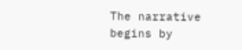The narrative begins by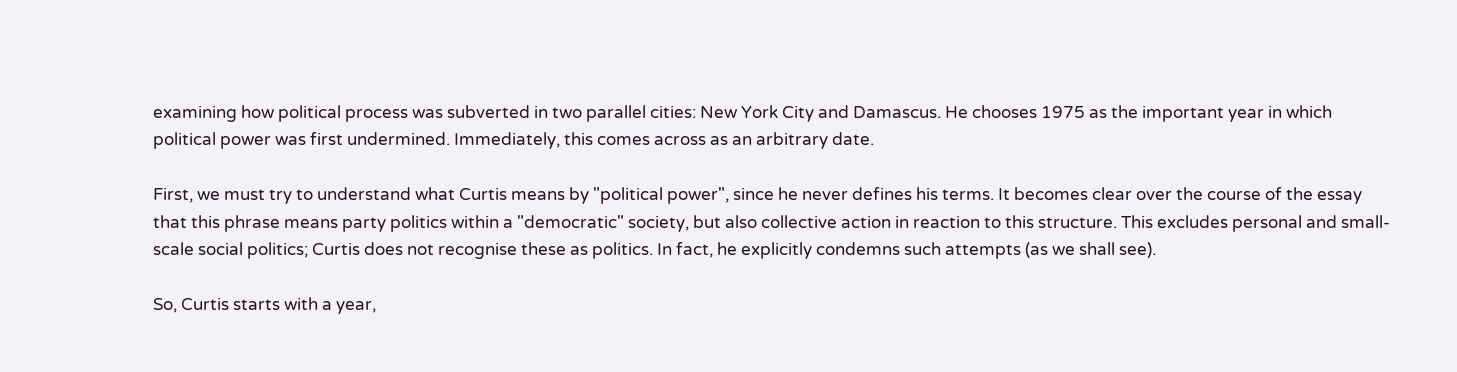examining how political process was subverted in two parallel cities: New York City and Damascus. He chooses 1975 as the important year in which political power was first undermined. Immediately, this comes across as an arbitrary date.

First, we must try to understand what Curtis means by "political power", since he never defines his terms. It becomes clear over the course of the essay that this phrase means party politics within a "democratic" society, but also collective action in reaction to this structure. This excludes personal and small-scale social politics; Curtis does not recognise these as politics. In fact, he explicitly condemns such attempts (as we shall see).

So, Curtis starts with a year,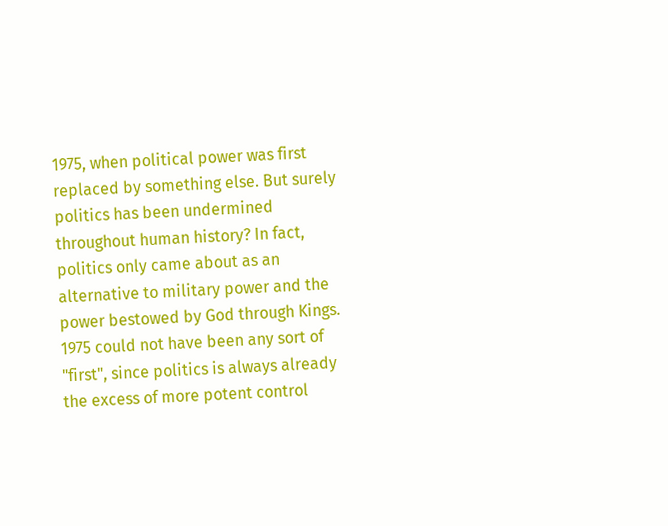1975, when political power was first replaced by something else. But surely politics has been undermined throughout human history? In fact, politics only came about as an alternative to military power and the power bestowed by God through Kings. 1975 could not have been any sort of "first", since politics is always already the excess of more potent control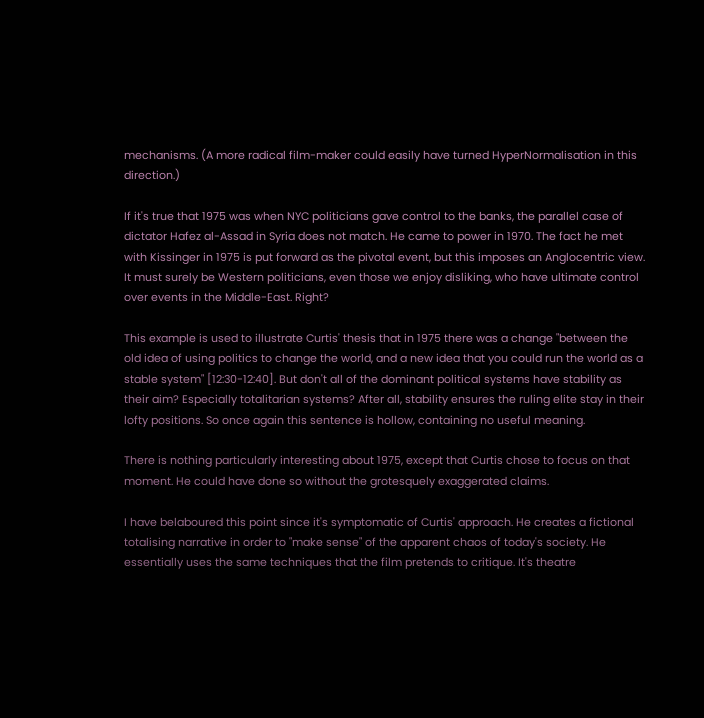mechanisms. (A more radical film-maker could easily have turned HyperNormalisation in this direction.)

If it's true that 1975 was when NYC politicians gave control to the banks, the parallel case of dictator Hafez al-Assad in Syria does not match. He came to power in 1970. The fact he met with Kissinger in 1975 is put forward as the pivotal event, but this imposes an Anglocentric view. It must surely be Western politicians, even those we enjoy disliking, who have ultimate control over events in the Middle-East. Right?

This example is used to illustrate Curtis' thesis that in 1975 there was a change "between the old idea of using politics to change the world, and a new idea that you could run the world as a stable system" [12:30-12:40]. But don't all of the dominant political systems have stability as their aim? Especially totalitarian systems? After all, stability ensures the ruling elite stay in their lofty positions. So once again this sentence is hollow, containing no useful meaning.

There is nothing particularly interesting about 1975, except that Curtis chose to focus on that moment. He could have done so without the grotesquely exaggerated claims.

I have belaboured this point since it's symptomatic of Curtis' approach. He creates a fictional totalising narrative in order to "make sense" of the apparent chaos of today's society. He essentially uses the same techniques that the film pretends to critique. It's theatre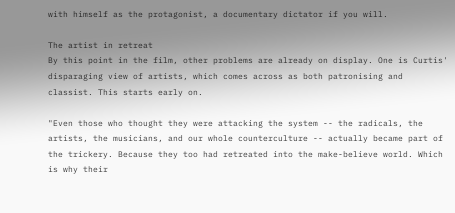with himself as the protagonist, a documentary dictator if you will.

The artist in retreat
By this point in the film, other problems are already on display. One is Curtis' disparaging view of artists, which comes across as both patronising and classist. This starts early on.

"Even those who thought they were attacking the system -- the radicals, the artists, the musicians, and our whole counterculture -- actually became part of the trickery. Because they too had retreated into the make-believe world. Which is why their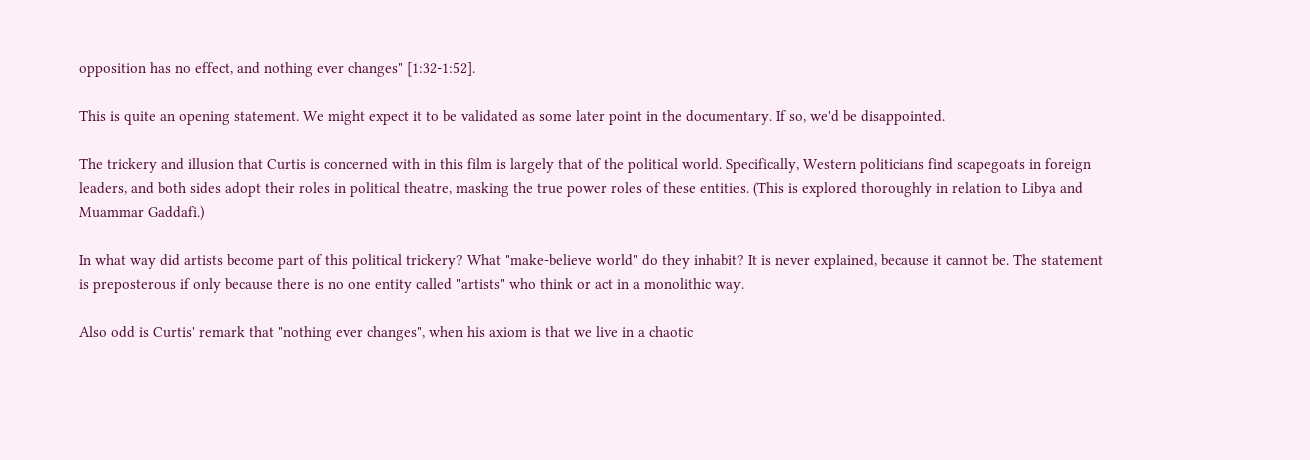opposition has no effect, and nothing ever changes" [1:32-1:52].

This is quite an opening statement. We might expect it to be validated as some later point in the documentary. If so, we'd be disappointed.

The trickery and illusion that Curtis is concerned with in this film is largely that of the political world. Specifically, Western politicians find scapegoats in foreign leaders, and both sides adopt their roles in political theatre, masking the true power roles of these entities. (This is explored thoroughly in relation to Libya and Muammar Gaddafi.)

In what way did artists become part of this political trickery? What "make-believe world" do they inhabit? It is never explained, because it cannot be. The statement is preposterous if only because there is no one entity called "artists" who think or act in a monolithic way.

Also odd is Curtis' remark that "nothing ever changes", when his axiom is that we live in a chaotic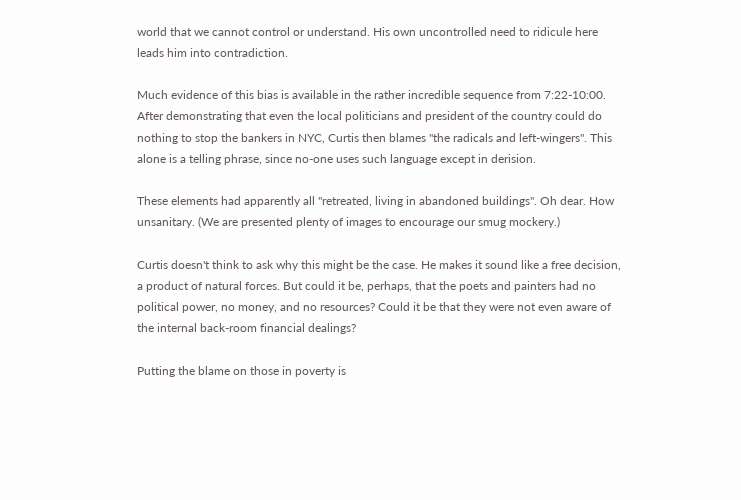world that we cannot control or understand. His own uncontrolled need to ridicule here leads him into contradiction.

Much evidence of this bias is available in the rather incredible sequence from 7:22-10:00. After demonstrating that even the local politicians and president of the country could do nothing to stop the bankers in NYC, Curtis then blames "the radicals and left-wingers". This alone is a telling phrase, since no-one uses such language except in derision.

These elements had apparently all "retreated, living in abandoned buildings". Oh dear. How unsanitary. (We are presented plenty of images to encourage our smug mockery.)

Curtis doesn't think to ask why this might be the case. He makes it sound like a free decision, a product of natural forces. But could it be, perhaps, that the poets and painters had no political power, no money, and no resources? Could it be that they were not even aware of the internal back-room financial dealings?

Putting the blame on those in poverty is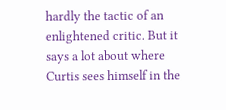hardly the tactic of an enlightened critic. But it says a lot about where Curtis sees himself in the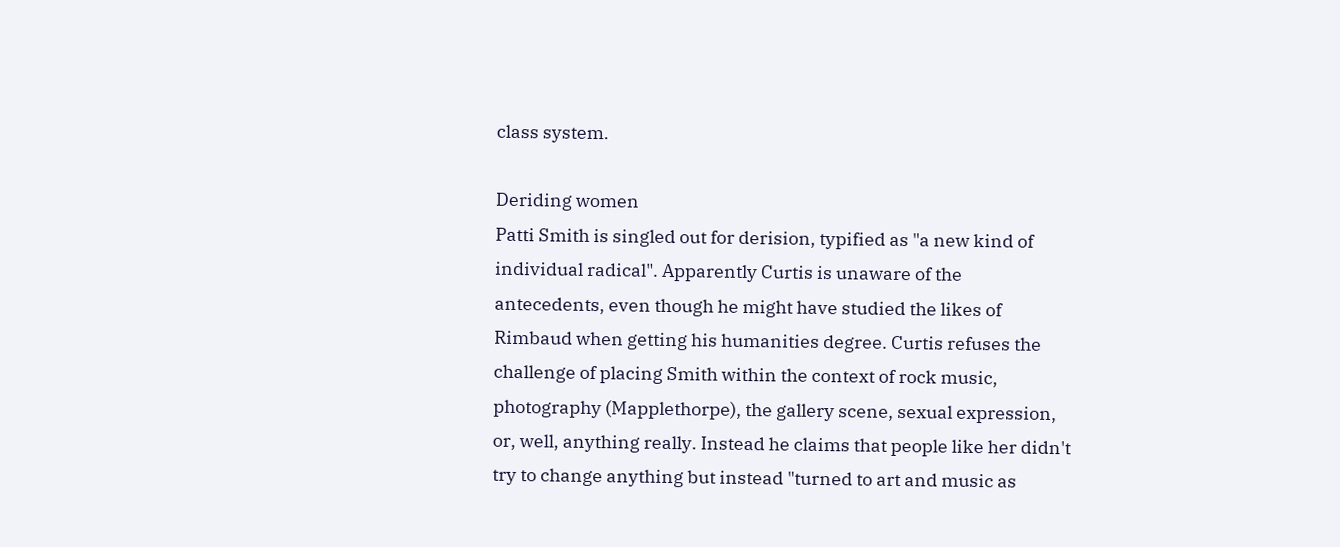class system.

Deriding women
Patti Smith is singled out for derision, typified as "a new kind of individual radical". Apparently Curtis is unaware of the antecedents, even though he might have studied the likes of Rimbaud when getting his humanities degree. Curtis refuses the challenge of placing Smith within the context of rock music, photography (Mapplethorpe), the gallery scene, sexual expression, or, well, anything really. Instead he claims that people like her didn't try to change anything but instead "turned to art and music as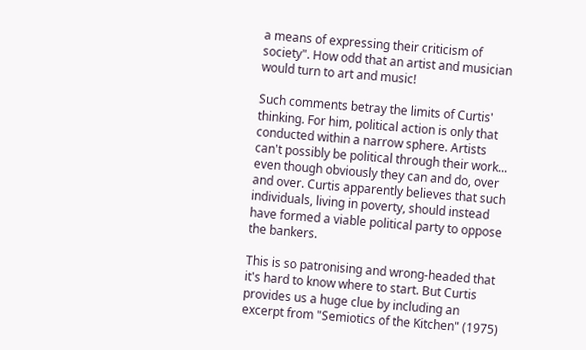a means of expressing their criticism of society". How odd that an artist and musician would turn to art and music!

Such comments betray the limits of Curtis' thinking. For him, political action is only that conducted within a narrow sphere. Artists can't possibly be political through their work... even though obviously they can and do, over and over. Curtis apparently believes that such individuals, living in poverty, should instead have formed a viable political party to oppose the bankers.

This is so patronising and wrong-headed that it's hard to know where to start. But Curtis provides us a huge clue by including an excerpt from "Semiotics of the Kitchen" (1975)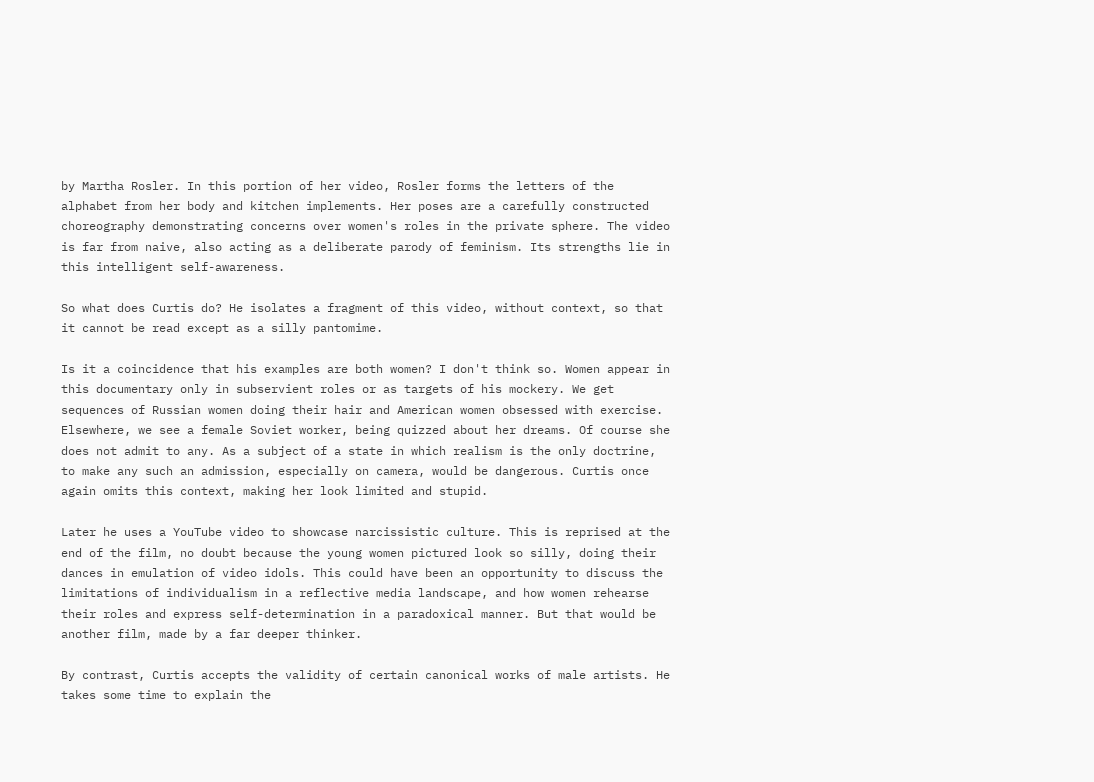by Martha Rosler. In this portion of her video, Rosler forms the letters of the alphabet from her body and kitchen implements. Her poses are a carefully constructed choreography demonstrating concerns over women's roles in the private sphere. The video is far from naive, also acting as a deliberate parody of feminism. Its strengths lie in this intelligent self-awareness.

So what does Curtis do? He isolates a fragment of this video, without context, so that it cannot be read except as a silly pantomime.

Is it a coincidence that his examples are both women? I don't think so. Women appear in this documentary only in subservient roles or as targets of his mockery. We get sequences of Russian women doing their hair and American women obsessed with exercise. Elsewhere, we see a female Soviet worker, being quizzed about her dreams. Of course she does not admit to any. As a subject of a state in which realism is the only doctrine, to make any such an admission, especially on camera, would be dangerous. Curtis once again omits this context, making her look limited and stupid.

Later he uses a YouTube video to showcase narcissistic culture. This is reprised at the end of the film, no doubt because the young women pictured look so silly, doing their dances in emulation of video idols. This could have been an opportunity to discuss the limitations of individualism in a reflective media landscape, and how women rehearse their roles and express self-determination in a paradoxical manner. But that would be another film, made by a far deeper thinker.

By contrast, Curtis accepts the validity of certain canonical works of male artists. He takes some time to explain the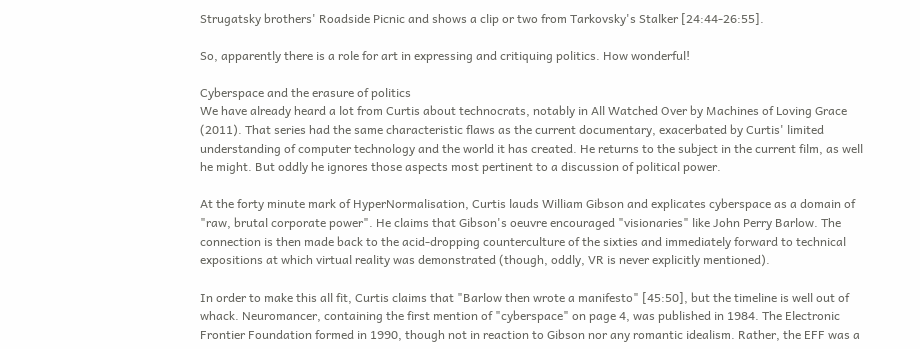Strugatsky brothers' Roadside Picnic and shows a clip or two from Tarkovsky's Stalker [24:44-26:55].

So, apparently there is a role for art in expressing and critiquing politics. How wonderful!

Cyberspace and the erasure of politics
We have already heard a lot from Curtis about technocrats, notably in All Watched Over by Machines of Loving Grace (2011). That series had the same characteristic flaws as the current documentary, exacerbated by Curtis' limited understanding of computer technology and the world it has created. He returns to the subject in the current film, as well he might. But oddly he ignores those aspects most pertinent to a discussion of political power.

At the forty minute mark of HyperNormalisation, Curtis lauds William Gibson and explicates cyberspace as a domain of "raw, brutal corporate power". He claims that Gibson's oeuvre encouraged "visionaries" like John Perry Barlow. The connection is then made back to the acid-dropping counterculture of the sixties and immediately forward to technical expositions at which virtual reality was demonstrated (though, oddly, VR is never explicitly mentioned).

In order to make this all fit, Curtis claims that "Barlow then wrote a manifesto" [45:50], but the timeline is well out of whack. Neuromancer, containing the first mention of "cyberspace" on page 4, was published in 1984. The Electronic Frontier Foundation formed in 1990, though not in reaction to Gibson nor any romantic idealism. Rather, the EFF was a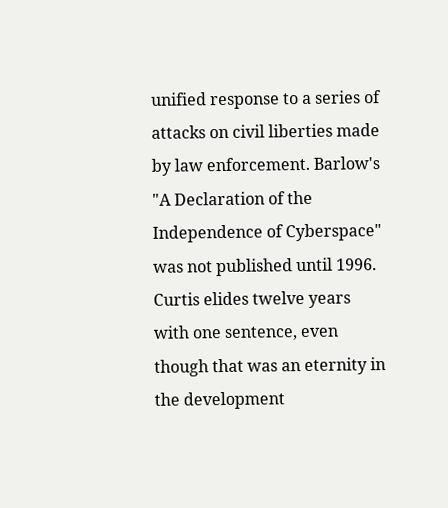unified response to a series of attacks on civil liberties made by law enforcement. Barlow's "A Declaration of the Independence of Cyberspace" was not published until 1996. Curtis elides twelve years with one sentence, even though that was an eternity in the development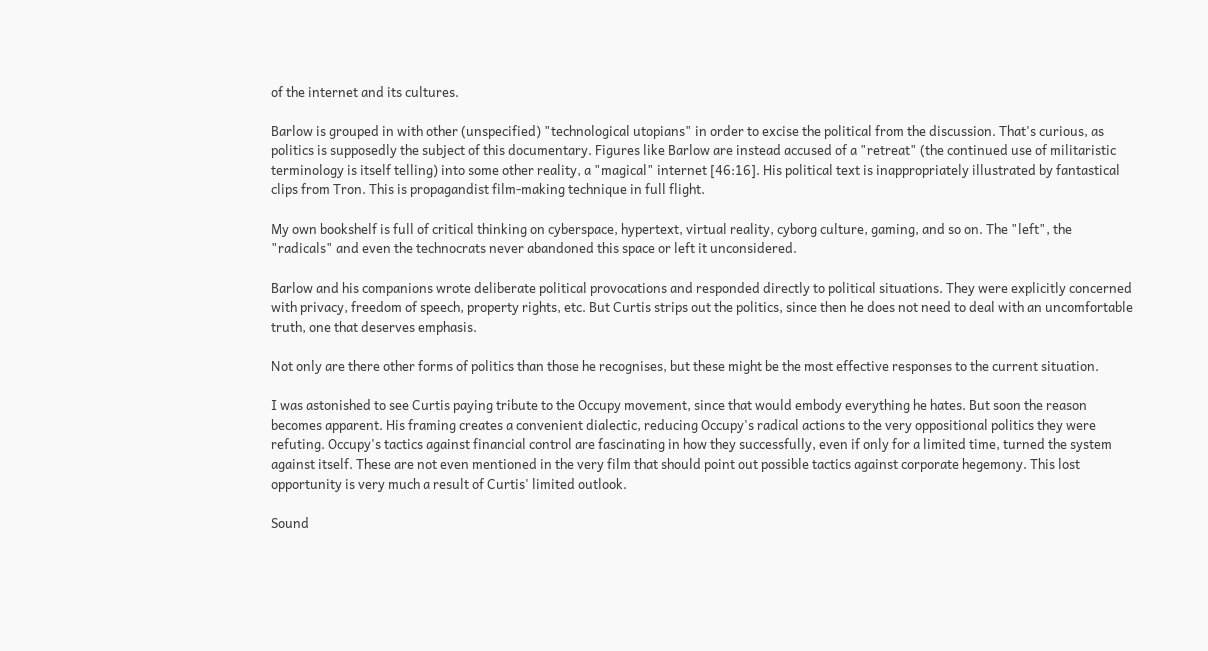of the internet and its cultures.

Barlow is grouped in with other (unspecified) "technological utopians" in order to excise the political from the discussion. That's curious, as politics is supposedly the subject of this documentary. Figures like Barlow are instead accused of a "retreat" (the continued use of militaristic terminology is itself telling) into some other reality, a "magical" internet [46:16]. His political text is inappropriately illustrated by fantastical clips from Tron. This is propagandist film-making technique in full flight.

My own bookshelf is full of critical thinking on cyberspace, hypertext, virtual reality, cyborg culture, gaming, and so on. The "left", the "radicals" and even the technocrats never abandoned this space or left it unconsidered.

Barlow and his companions wrote deliberate political provocations and responded directly to political situations. They were explicitly concerned with privacy, freedom of speech, property rights, etc. But Curtis strips out the politics, since then he does not need to deal with an uncomfortable truth, one that deserves emphasis.

Not only are there other forms of politics than those he recognises, but these might be the most effective responses to the current situation.

I was astonished to see Curtis paying tribute to the Occupy movement, since that would embody everything he hates. But soon the reason becomes apparent. His framing creates a convenient dialectic, reducing Occupy's radical actions to the very oppositional politics they were refuting. Occupy's tactics against financial control are fascinating in how they successfully, even if only for a limited time, turned the system against itself. These are not even mentioned in the very film that should point out possible tactics against corporate hegemony. This lost opportunity is very much a result of Curtis' limited outlook.

Sound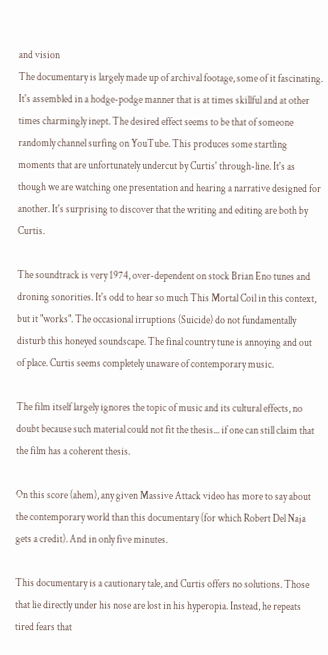and vision
The documentary is largely made up of archival footage, some of it fascinating. It's assembled in a hodge-podge manner that is at times skillful and at other times charmingly inept. The desired effect seems to be that of someone randomly channel surfing on YouTube. This produces some startling moments that are unfortunately undercut by Curtis' through-line. It's as though we are watching one presentation and hearing a narrative designed for another. It's surprising to discover that the writing and editing are both by Curtis.

The soundtrack is very 1974, over-dependent on stock Brian Eno tunes and droning sonorities. It's odd to hear so much This Mortal Coil in this context, but it "works". The occasional irruptions (Suicide) do not fundamentally disturb this honeyed soundscape. The final country tune is annoying and out of place. Curtis seems completely unaware of contemporary music.

The film itself largely ignores the topic of music and its cultural effects, no doubt because such material could not fit the thesis... if one can still claim that the film has a coherent thesis.

On this score (ahem), any given Massive Attack video has more to say about the contemporary world than this documentary (for which Robert Del Naja gets a credit). And in only five minutes.

This documentary is a cautionary tale, and Curtis offers no solutions. Those that lie directly under his nose are lost in his hyperopia. Instead, he repeats tired fears that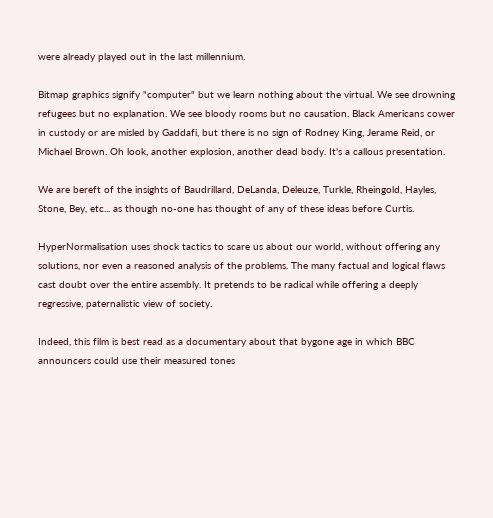were already played out in the last millennium.

Bitmap graphics signify "computer" but we learn nothing about the virtual. We see drowning refugees but no explanation. We see bloody rooms but no causation. Black Americans cower in custody or are misled by Gaddafi, but there is no sign of Rodney King, Jerame Reid, or Michael Brown. Oh look, another explosion, another dead body. It's a callous presentation.

We are bereft of the insights of Baudrillard, DeLanda, Deleuze, Turkle, Rheingold, Hayles, Stone, Bey, etc... as though no-one has thought of any of these ideas before Curtis.

HyperNormalisation uses shock tactics to scare us about our world, without offering any solutions, nor even a reasoned analysis of the problems. The many factual and logical flaws cast doubt over the entire assembly. It pretends to be radical while offering a deeply regressive, paternalistic view of society.

Indeed, this film is best read as a documentary about that bygone age in which BBC announcers could use their measured tones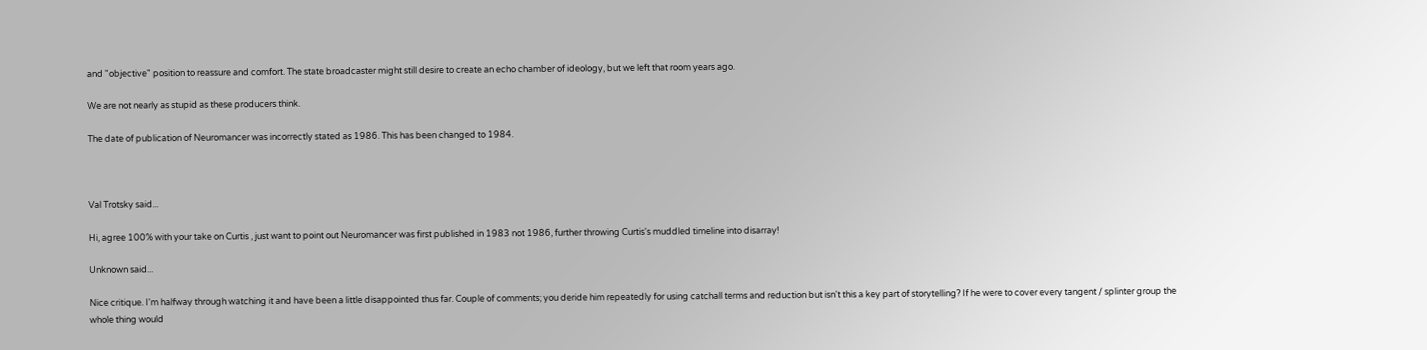and "objective" position to reassure and comfort. The state broadcaster might still desire to create an echo chamber of ideology, but we left that room years ago.

We are not nearly as stupid as these producers think.

The date of publication of Neuromancer was incorrectly stated as 1986. This has been changed to 1984.



Val Trotsky said...

Hi, agree 100% with your take on Curtis , just want to point out Neuromancer was first published in 1983 not 1986, further throwing Curtis's muddled timeline into disarray!

Unknown said...

Nice critique. I'm halfway through watching it and have been a little disappointed thus far. Couple of comments; you deride him repeatedly for using catchall terms and reduction but isn't this a key part of storytelling? If he were to cover every tangent / splinter group the whole thing would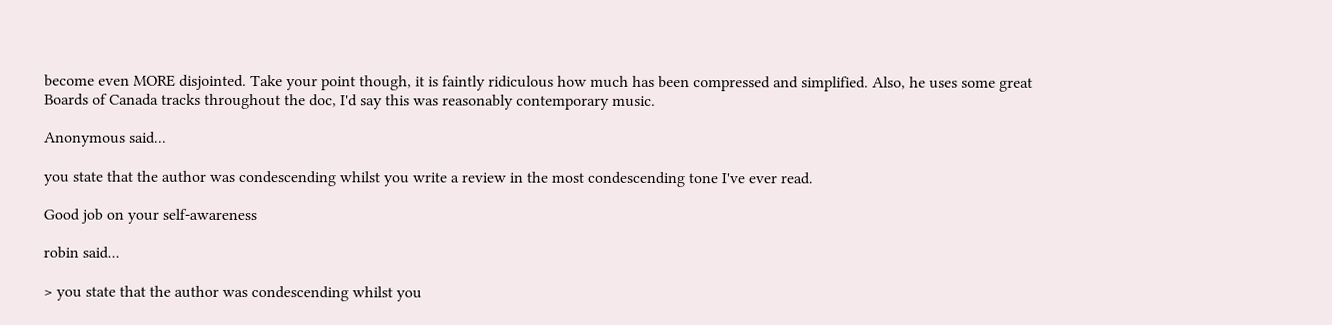become even MORE disjointed. Take your point though, it is faintly ridiculous how much has been compressed and simplified. Also, he uses some great Boards of Canada tracks throughout the doc, I'd say this was reasonably contemporary music.

Anonymous said...

you state that the author was condescending whilst you write a review in the most condescending tone I've ever read.

Good job on your self-awareness

robin said...

> you state that the author was condescending whilst you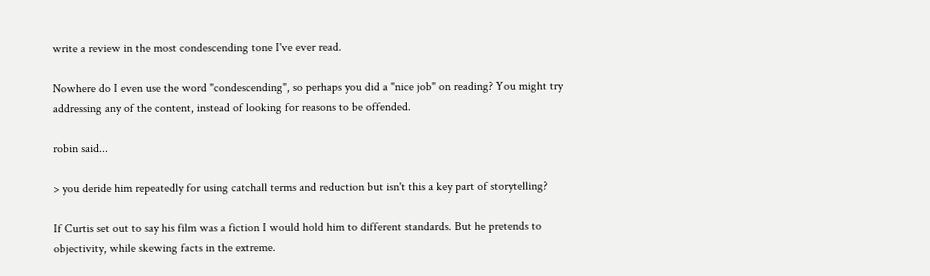write a review in the most condescending tone I've ever read.

Nowhere do I even use the word "condescending", so perhaps you did a "nice job" on reading? You might try addressing any of the content, instead of looking for reasons to be offended.

robin said...

> you deride him repeatedly for using catchall terms and reduction but isn't this a key part of storytelling?

If Curtis set out to say his film was a fiction I would hold him to different standards. But he pretends to objectivity, while skewing facts in the extreme.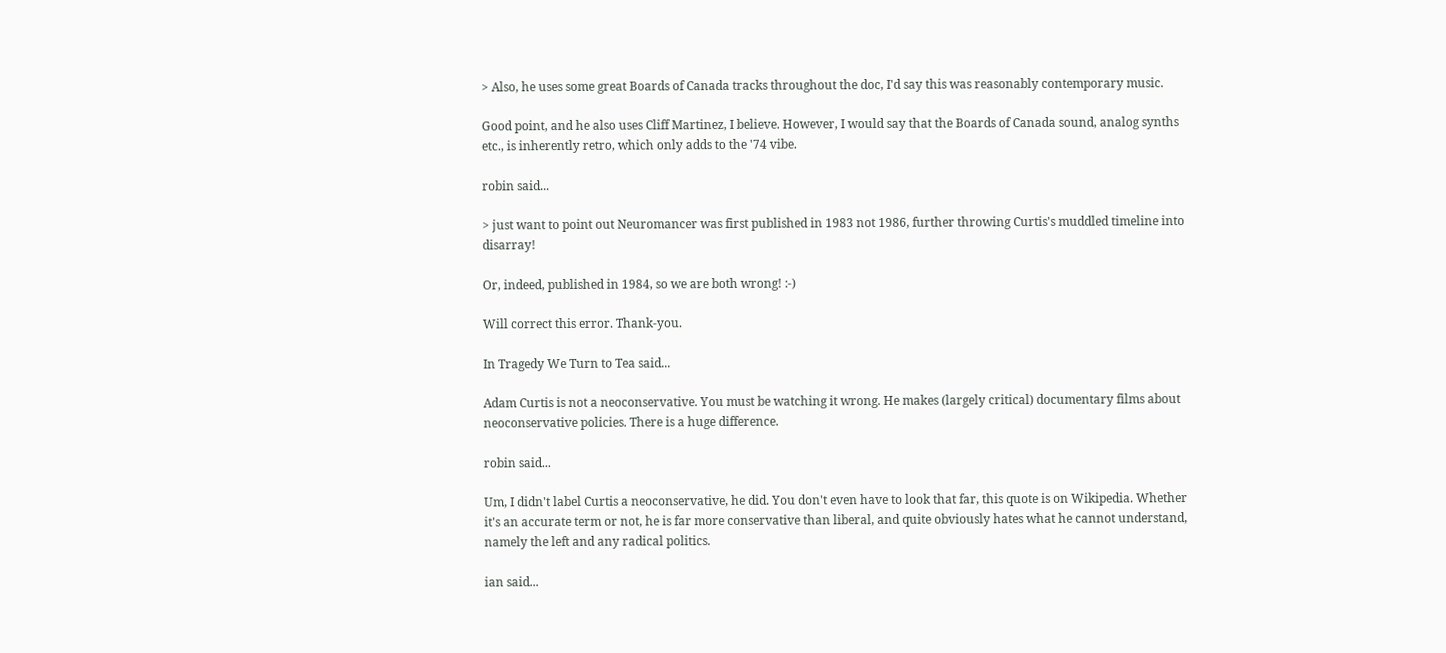> Also, he uses some great Boards of Canada tracks throughout the doc, I'd say this was reasonably contemporary music.

Good point, and he also uses Cliff Martinez, I believe. However, I would say that the Boards of Canada sound, analog synths etc., is inherently retro, which only adds to the '74 vibe.

robin said...

> just want to point out Neuromancer was first published in 1983 not 1986, further throwing Curtis's muddled timeline into disarray!

Or, indeed, published in 1984, so we are both wrong! :-)

Will correct this error. Thank-you.

In Tragedy We Turn to Tea said...

Adam Curtis is not a neoconservative. You must be watching it wrong. He makes (largely critical) documentary films about neoconservative policies. There is a huge difference.

robin said...

Um, I didn't label Curtis a neoconservative, he did. You don't even have to look that far, this quote is on Wikipedia. Whether it's an accurate term or not, he is far more conservative than liberal, and quite obviously hates what he cannot understand, namely the left and any radical politics.

ian said...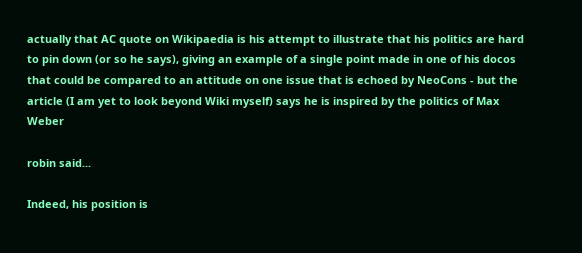actually that AC quote on Wikipaedia is his attempt to illustrate that his politics are hard to pin down (or so he says), giving an example of a single point made in one of his docos that could be compared to an attitude on one issue that is echoed by NeoCons - but the article (I am yet to look beyond Wiki myself) says he is inspired by the politics of Max Weber

robin said...

Indeed, his position is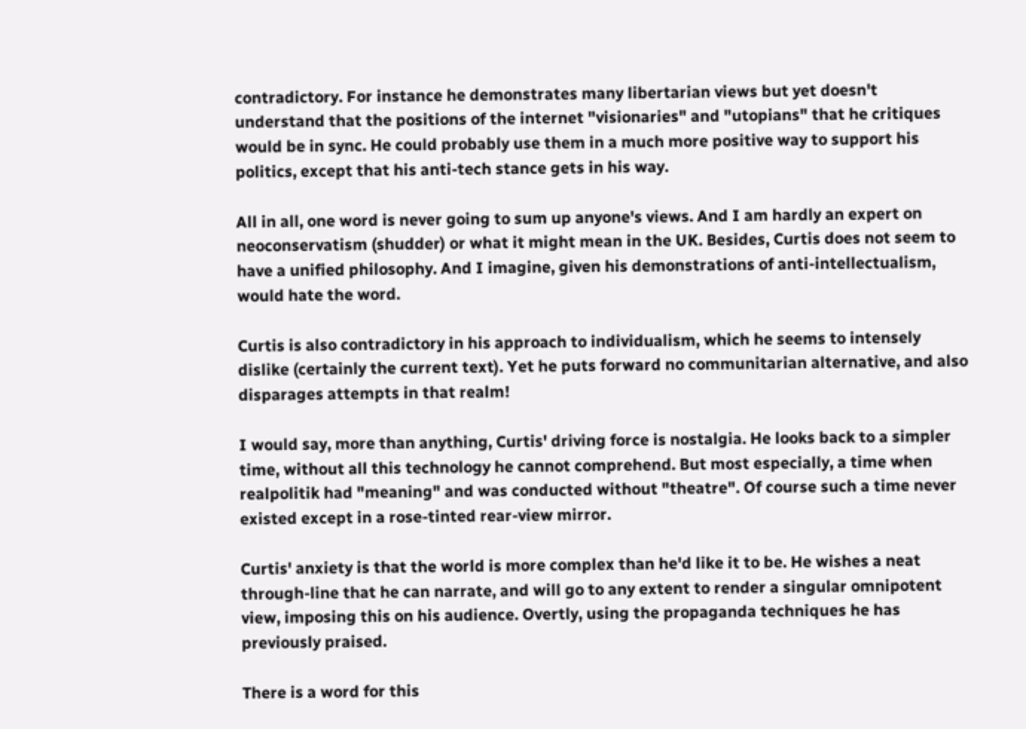contradictory. For instance he demonstrates many libertarian views but yet doesn't understand that the positions of the internet "visionaries" and "utopians" that he critiques would be in sync. He could probably use them in a much more positive way to support his politics, except that his anti-tech stance gets in his way.

All in all, one word is never going to sum up anyone's views. And I am hardly an expert on neoconservatism (shudder) or what it might mean in the UK. Besides, Curtis does not seem to have a unified philosophy. And I imagine, given his demonstrations of anti-intellectualism, would hate the word.

Curtis is also contradictory in his approach to individualism, which he seems to intensely dislike (certainly the current text). Yet he puts forward no communitarian alternative, and also disparages attempts in that realm!

I would say, more than anything, Curtis' driving force is nostalgia. He looks back to a simpler time, without all this technology he cannot comprehend. But most especially, a time when realpolitik had "meaning" and was conducted without "theatre". Of course such a time never existed except in a rose-tinted rear-view mirror.

Curtis' anxiety is that the world is more complex than he'd like it to be. He wishes a neat through-line that he can narrate, and will go to any extent to render a singular omnipotent view, imposing this on his audience. Overtly, using the propaganda techniques he has previously praised.

There is a word for this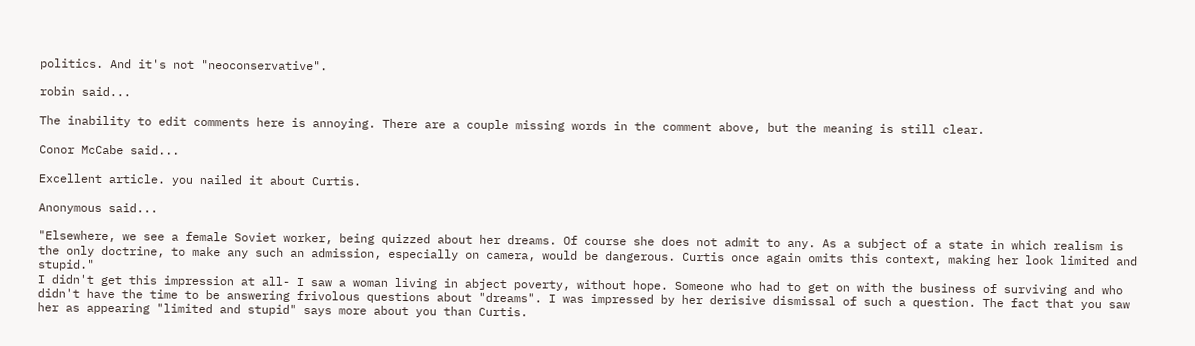politics. And it's not "neoconservative".

robin said...

The inability to edit comments here is annoying. There are a couple missing words in the comment above, but the meaning is still clear.

Conor McCabe said...

Excellent article. you nailed it about Curtis.

Anonymous said...

"Elsewhere, we see a female Soviet worker, being quizzed about her dreams. Of course she does not admit to any. As a subject of a state in which realism is the only doctrine, to make any such an admission, especially on camera, would be dangerous. Curtis once again omits this context, making her look limited and stupid."
I didn't get this impression at all- I saw a woman living in abject poverty, without hope. Someone who had to get on with the business of surviving and who didn't have the time to be answering frivolous questions about "dreams". I was impressed by her derisive dismissal of such a question. The fact that you saw her as appearing "limited and stupid" says more about you than Curtis.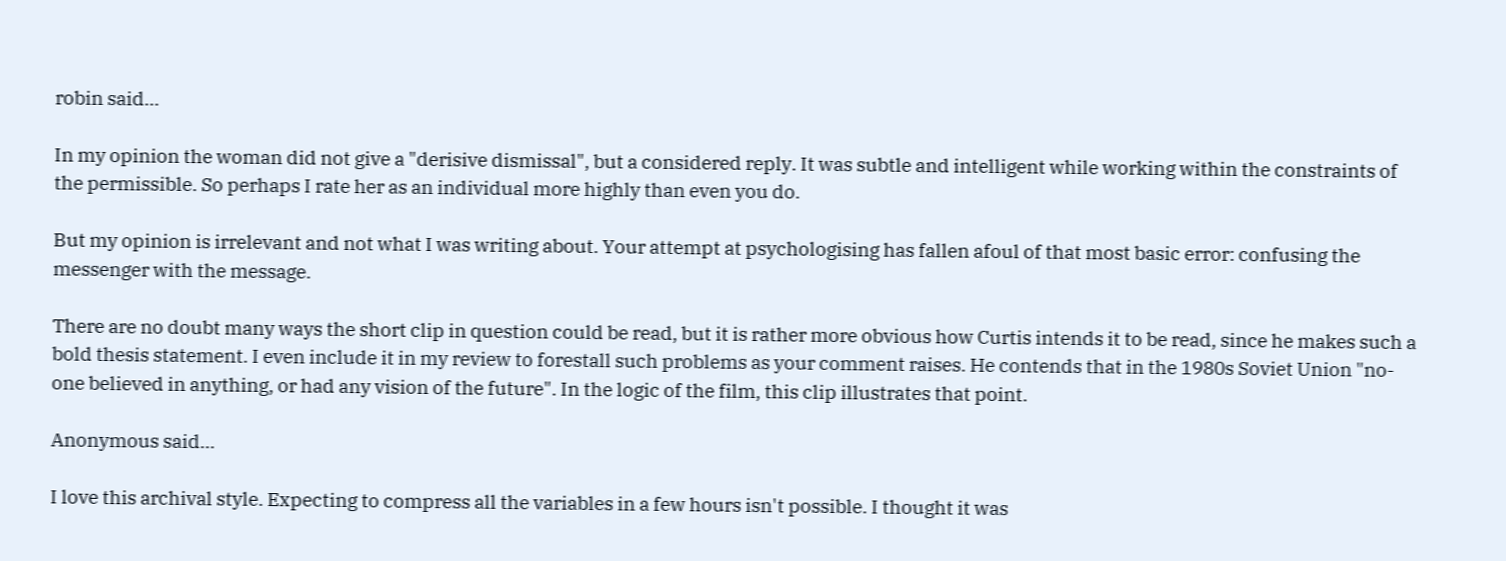robin said...

In my opinion the woman did not give a "derisive dismissal", but a considered reply. It was subtle and intelligent while working within the constraints of the permissible. So perhaps I rate her as an individual more highly than even you do.

But my opinion is irrelevant and not what I was writing about. Your attempt at psychologising has fallen afoul of that most basic error: confusing the messenger with the message.

There are no doubt many ways the short clip in question could be read, but it is rather more obvious how Curtis intends it to be read, since he makes such a bold thesis statement. I even include it in my review to forestall such problems as your comment raises. He contends that in the 1980s Soviet Union "no-one believed in anything, or had any vision of the future". In the logic of the film, this clip illustrates that point.

Anonymous said...

I love this archival style. Expecting to compress all the variables in a few hours isn't possible. I thought it was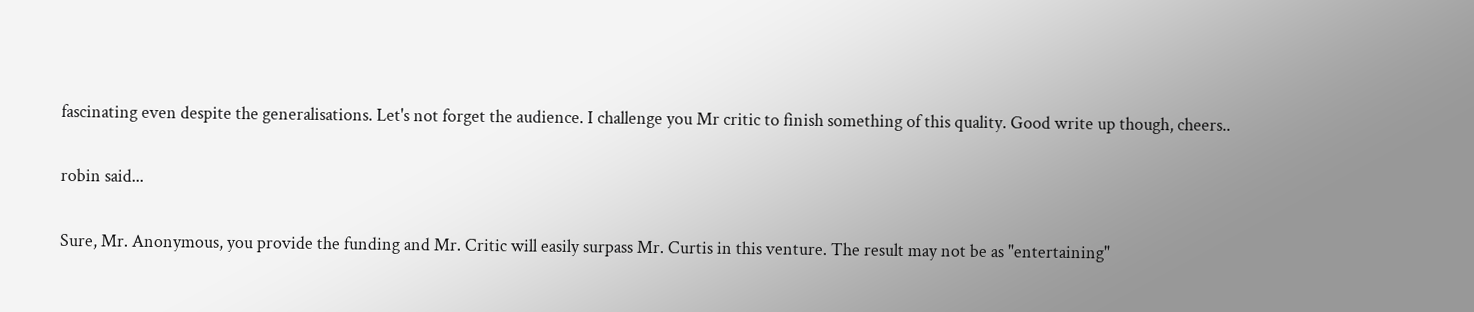fascinating even despite the generalisations. Let's not forget the audience. I challenge you Mr critic to finish something of this quality. Good write up though, cheers..

robin said...

Sure, Mr. Anonymous, you provide the funding and Mr. Critic will easily surpass Mr. Curtis in this venture. The result may not be as "entertaining"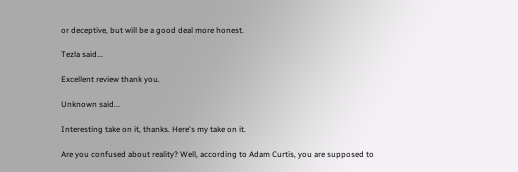or deceptive, but will be a good deal more honest.

Tezla said...

Excellent review thank you.

Unknown said...

Interesting take on it, thanks. Here's my take on it.

Are you confused about reality? Well, according to Adam Curtis, you are supposed to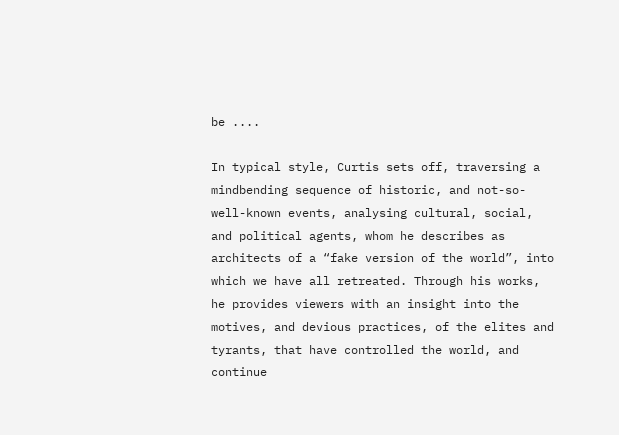be ....

In typical style, Curtis sets off, traversing a mindbending sequence of historic, and not-so-well-known events, analysing cultural, social, and political agents, whom he describes as architects of a “fake version of the world”, into which we have all retreated. Through his works, he provides viewers with an insight into the motives, and devious practices, of the elites and tyrants, that have controlled the world, and continue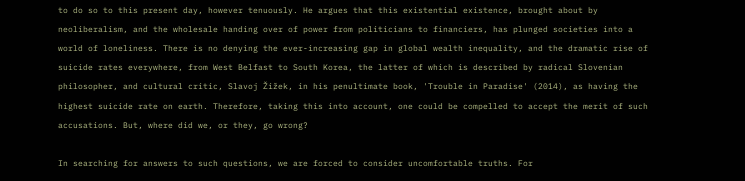to do so to this present day, however tenuously. He argues that this existential existence, brought about by neoliberalism, and the wholesale handing over of power from politicians to financiers, has plunged societies into a world of loneliness. There is no denying the ever-increasing gap in global wealth inequality, and the dramatic rise of suicide rates everywhere, from West Belfast to South Korea, the latter of which is described by radical Slovenian philosopher, and cultural critic, Slavoj Žižek, in his penultimate book, 'Trouble in Paradise' (2014), as having the highest suicide rate on earth. Therefore, taking this into account, one could be compelled to accept the merit of such accusations. But, where did we, or they, go wrong?

In searching for answers to such questions, we are forced to consider uncomfortable truths. For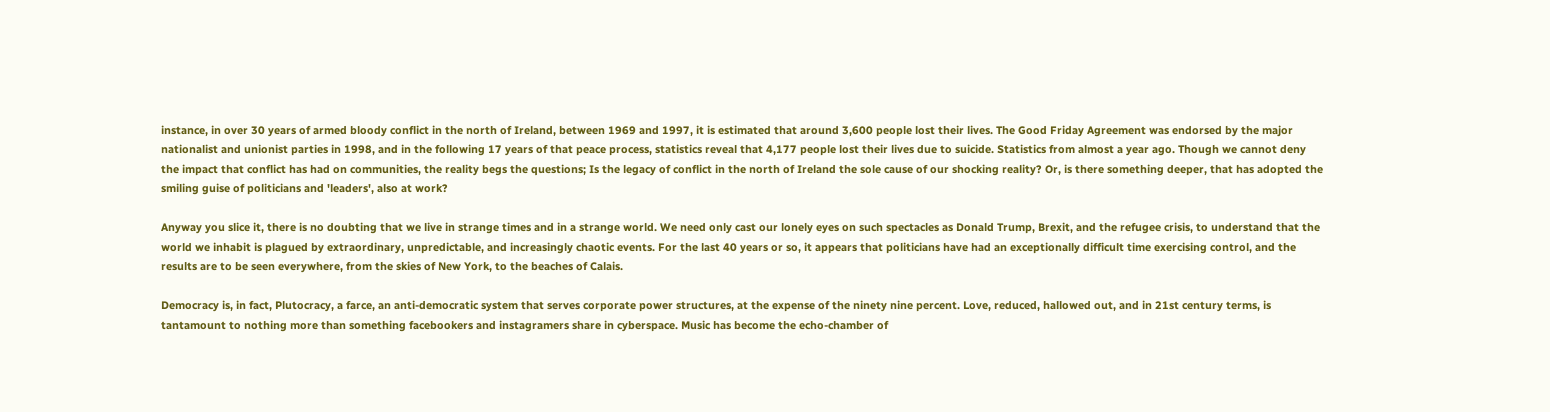instance, in over 30 years of armed bloody conflict in the north of Ireland, between 1969 and 1997, it is estimated that around 3,600 people lost their lives. The Good Friday Agreement was endorsed by the major nationalist and unionist parties in 1998, and in the following 17 years of that peace process, statistics reveal that 4,177 people lost their lives due to suicide. Statistics from almost a year ago. Though we cannot deny the impact that conflict has had on communities, the reality begs the questions; Is the legacy of conflict in the north of Ireland the sole cause of our shocking reality? Or, is there something deeper, that has adopted the smiling guise of politicians and 'leaders', also at work?

Anyway you slice it, there is no doubting that we live in strange times and in a strange world. We need only cast our lonely eyes on such spectacles as Donald Trump, Brexit, and the refugee crisis, to understand that the world we inhabit is plagued by extraordinary, unpredictable, and increasingly chaotic events. For the last 40 years or so, it appears that politicians have had an exceptionally difficult time exercising control, and the results are to be seen everywhere, from the skies of New York, to the beaches of Calais.

Democracy is, in fact, Plutocracy, a farce, an anti-democratic system that serves corporate power structures, at the expense of the ninety nine percent. Love, reduced, hallowed out, and in 21st century terms, is tantamount to nothing more than something facebookers and instagramers share in cyberspace. Music has become the echo-chamber of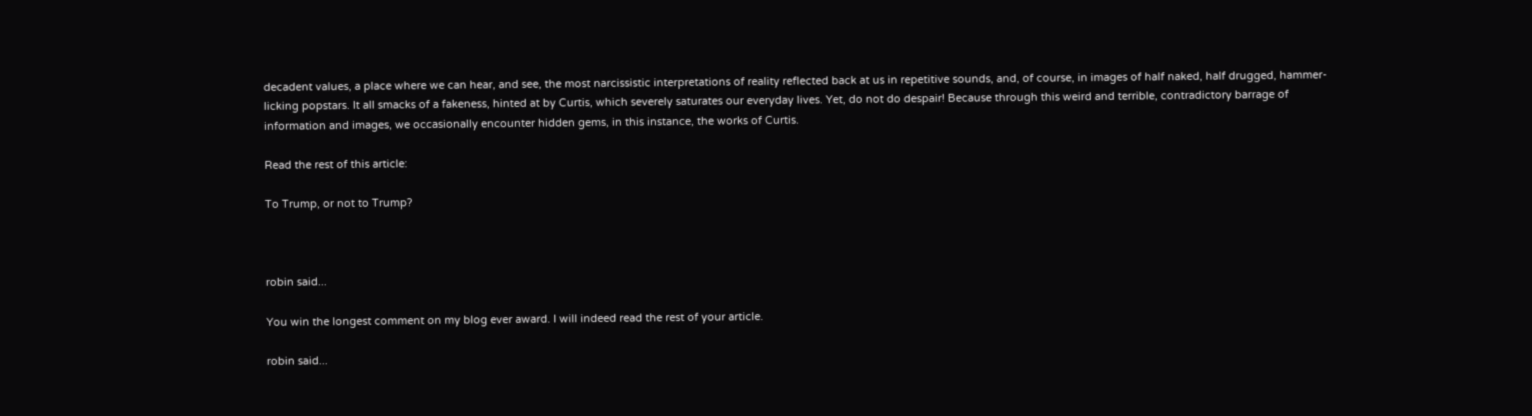decadent values, a place where we can hear, and see, the most narcissistic interpretations of reality reflected back at us in repetitive sounds, and, of course, in images of half naked, half drugged, hammer-licking popstars. It all smacks of a fakeness, hinted at by Curtis, which severely saturates our everyday lives. Yet, do not do despair! Because through this weird and terrible, contradictory barrage of information and images, we occasionally encounter hidden gems, in this instance, the works of Curtis.

Read the rest of this article:

To Trump, or not to Trump?



robin said...

You win the longest comment on my blog ever award. I will indeed read the rest of your article.

robin said...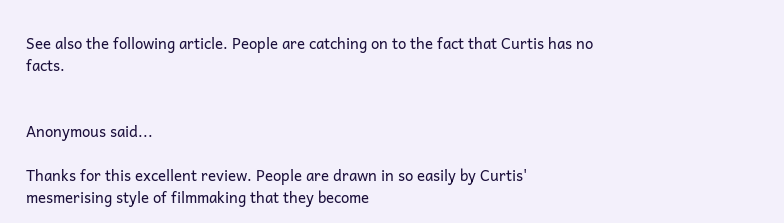See also the following article. People are catching on to the fact that Curtis has no facts.


Anonymous said...

Thanks for this excellent review. People are drawn in so easily by Curtis' mesmerising style of filmmaking that they become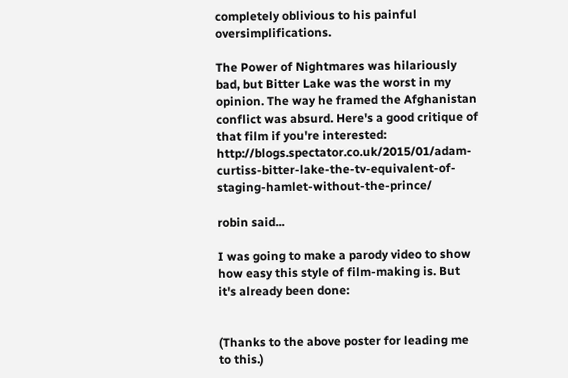completely oblivious to his painful oversimplifications.

The Power of Nightmares was hilariously bad, but Bitter Lake was the worst in my opinion. The way he framed the Afghanistan conflict was absurd. Here's a good critique of that film if you're interested: http://blogs.spectator.co.uk/2015/01/adam-curtiss-bitter-lake-the-tv-equivalent-of-staging-hamlet-without-the-prince/

robin said...

I was going to make a parody video to show how easy this style of film-making is. But it's already been done:


(Thanks to the above poster for leading me to this.)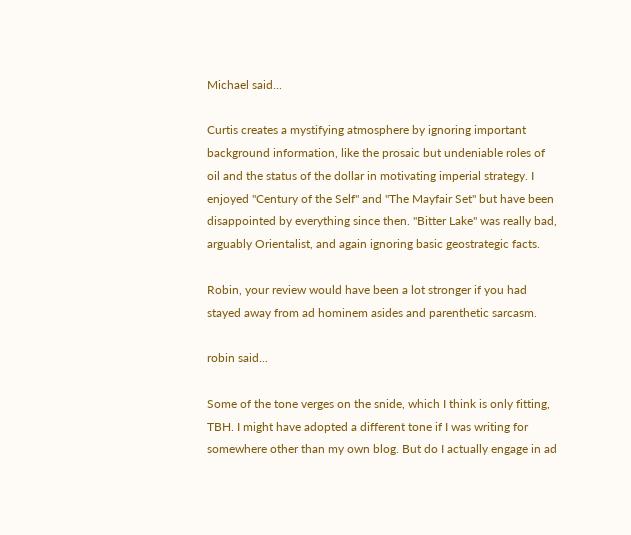Michael said...

Curtis creates a mystifying atmosphere by ignoring important background information, like the prosaic but undeniable roles of oil and the status of the dollar in motivating imperial strategy. I enjoyed "Century of the Self" and "The Mayfair Set" but have been disappointed by everything since then. "Bitter Lake" was really bad, arguably Orientalist, and again ignoring basic geostrategic facts.

Robin, your review would have been a lot stronger if you had stayed away from ad hominem asides and parenthetic sarcasm.

robin said...

Some of the tone verges on the snide, which I think is only fitting, TBH. I might have adopted a different tone if I was writing for somewhere other than my own blog. But do I actually engage in ad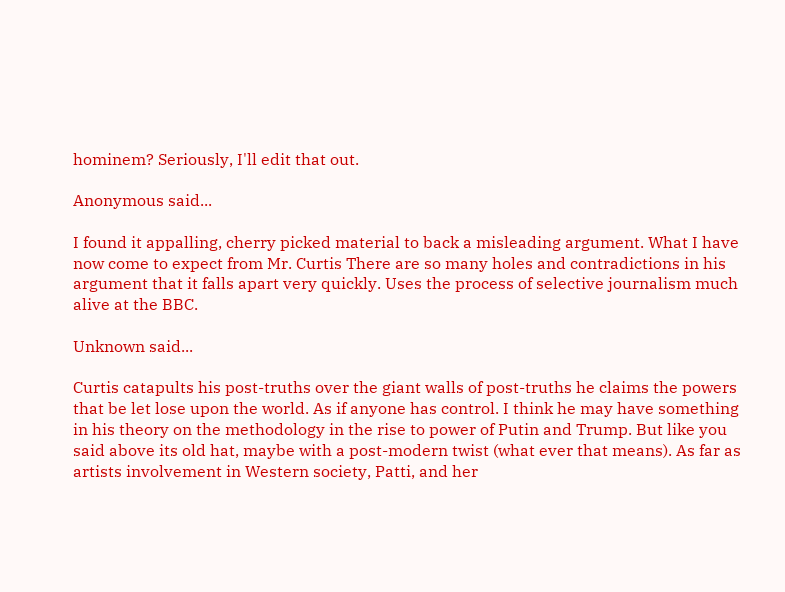hominem? Seriously, I'll edit that out.

Anonymous said...

I found it appalling, cherry picked material to back a misleading argument. What I have now come to expect from Mr. Curtis There are so many holes and contradictions in his argument that it falls apart very quickly. Uses the process of selective journalism much alive at the BBC.

Unknown said...

Curtis catapults his post-truths over the giant walls of post-truths he claims the powers that be let lose upon the world. As if anyone has control. I think he may have something in his theory on the methodology in the rise to power of Putin and Trump. But like you said above its old hat, maybe with a post-modern twist (what ever that means). As far as artists involvement in Western society, Patti, and her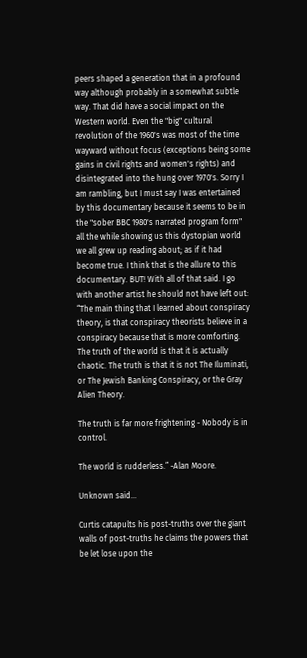peers shaped a generation that in a profound way although probably in a somewhat subtle way. That did have a social impact on the Western world. Even the "big" cultural revolution of the 1960's was most of the time wayward without focus (exceptions being some gains in civil rights and women's rights) and disintegrated into the hung over 1970's. Sorry I am rambling, but I must say I was entertained by this documentary because it seems to be in the "sober BBC 1980's narrated program form" all the while showing us this dystopian world we all grew up reading about; as if it had become true. I think that is the allure to this documentary. BUT! With all of that said. I go with another artist he should not have left out: “The main thing that I learned about conspiracy theory, is that conspiracy theorists believe in a conspiracy because that is more comforting. The truth of the world is that it is actually chaotic. The truth is that it is not The Iluminati, or The Jewish Banking Conspiracy, or the Gray Alien Theory.

The truth is far more frightening - Nobody is in control.

The world is rudderless.” -Alan Moore.

Unknown said...

Curtis catapults his post-truths over the giant walls of post-truths he claims the powers that be let lose upon the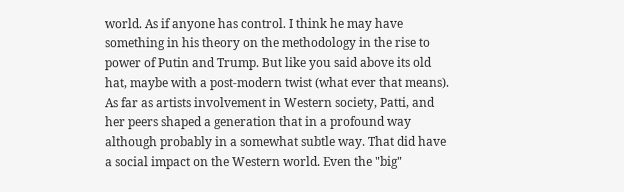world. As if anyone has control. I think he may have something in his theory on the methodology in the rise to power of Putin and Trump. But like you said above its old hat, maybe with a post-modern twist (what ever that means). As far as artists involvement in Western society, Patti, and her peers shaped a generation that in a profound way although probably in a somewhat subtle way. That did have a social impact on the Western world. Even the "big"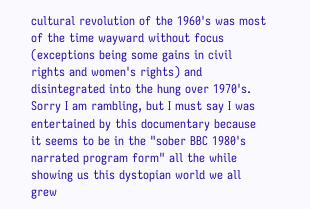cultural revolution of the 1960's was most of the time wayward without focus (exceptions being some gains in civil rights and women's rights) and disintegrated into the hung over 1970's. Sorry I am rambling, but I must say I was entertained by this documentary because it seems to be in the "sober BBC 1980's narrated program form" all the while showing us this dystopian world we all grew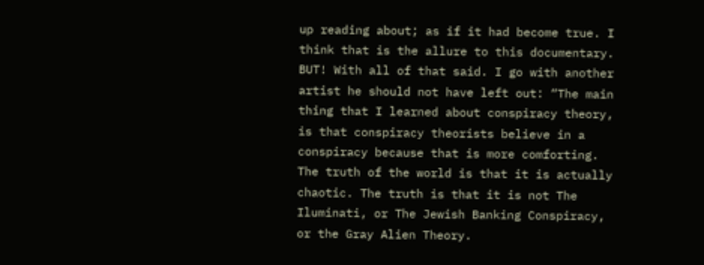up reading about; as if it had become true. I think that is the allure to this documentary. BUT! With all of that said. I go with another artist he should not have left out: “The main thing that I learned about conspiracy theory, is that conspiracy theorists believe in a conspiracy because that is more comforting. The truth of the world is that it is actually chaotic. The truth is that it is not The Iluminati, or The Jewish Banking Conspiracy, or the Gray Alien Theory.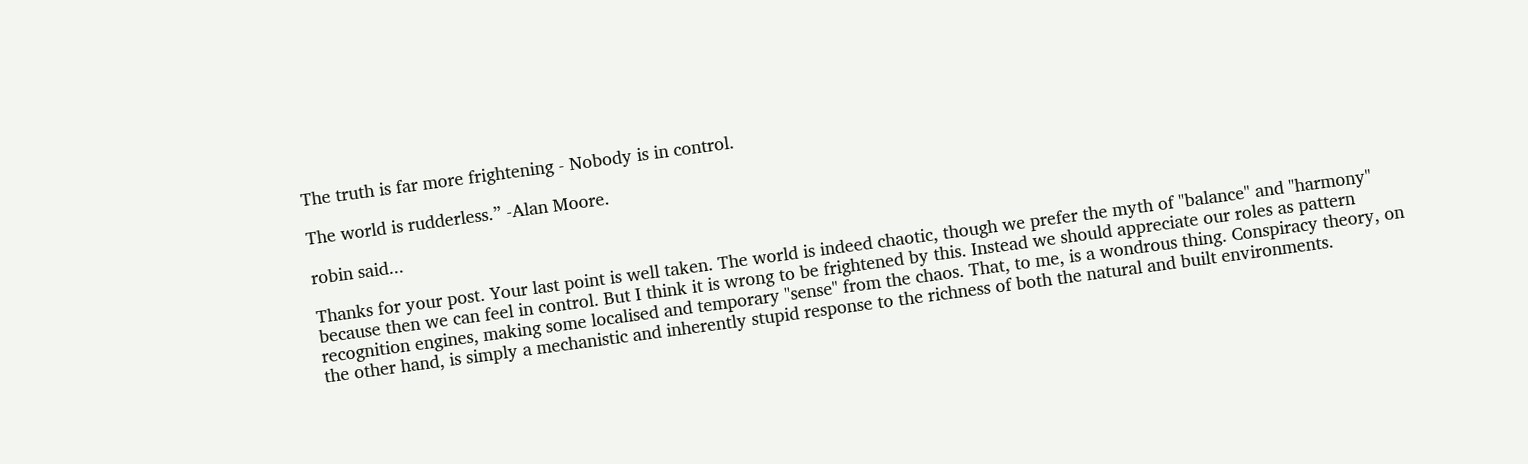The truth is far more frightening - Nobody is in control.

The world is rudderless.” -Alan Moore.

robin said...

Thanks for your post. Your last point is well taken. The world is indeed chaotic, though we prefer the myth of "balance" and "harmony" because then we can feel in control. But I think it is wrong to be frightened by this. Instead we should appreciate our roles as pattern recognition engines, making some localised and temporary "sense" from the chaos. That, to me, is a wondrous thing. Conspiracy theory, on the other hand, is simply a mechanistic and inherently stupid response to the richness of both the natural and built environments.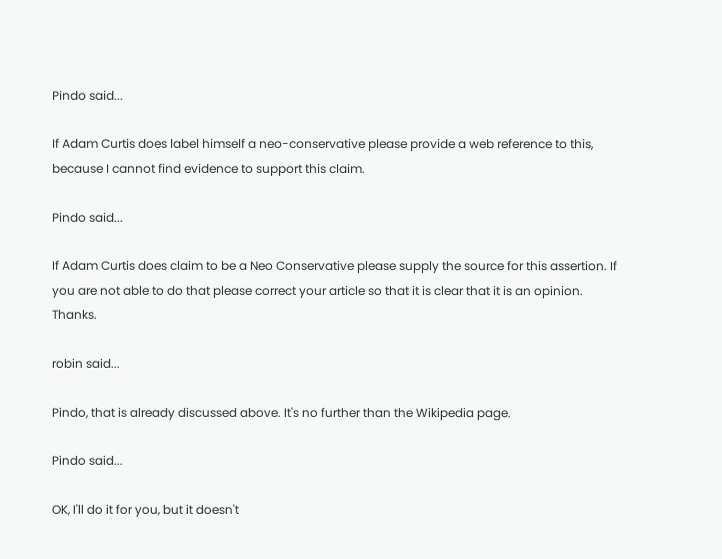Pindo said...

If Adam Curtis does label himself a neo-conservative please provide a web reference to this, because I cannot find evidence to support this claim.

Pindo said...

If Adam Curtis does claim to be a Neo Conservative please supply the source for this assertion. If you are not able to do that please correct your article so that it is clear that it is an opinion. Thanks.

robin said...

Pindo, that is already discussed above. It's no further than the Wikipedia page.

Pindo said...

OK, I'll do it for you, but it doesn't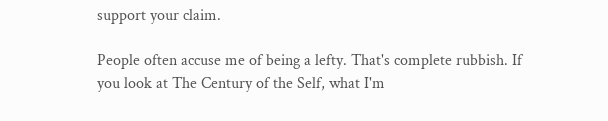support your claim.

People often accuse me of being a lefty. That's complete rubbish. If you look at The Century of the Self, what I'm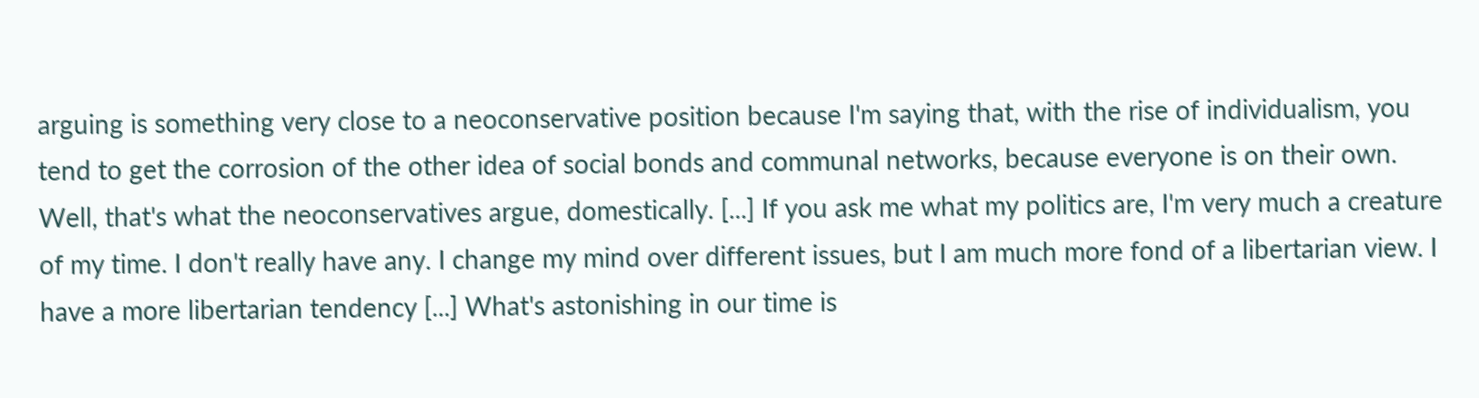arguing is something very close to a neoconservative position because I'm saying that, with the rise of individualism, you tend to get the corrosion of the other idea of social bonds and communal networks, because everyone is on their own. Well, that's what the neoconservatives argue, domestically. [...] If you ask me what my politics are, I'm very much a creature of my time. I don't really have any. I change my mind over different issues, but I am much more fond of a libertarian view. I have a more libertarian tendency [...] What's astonishing in our time is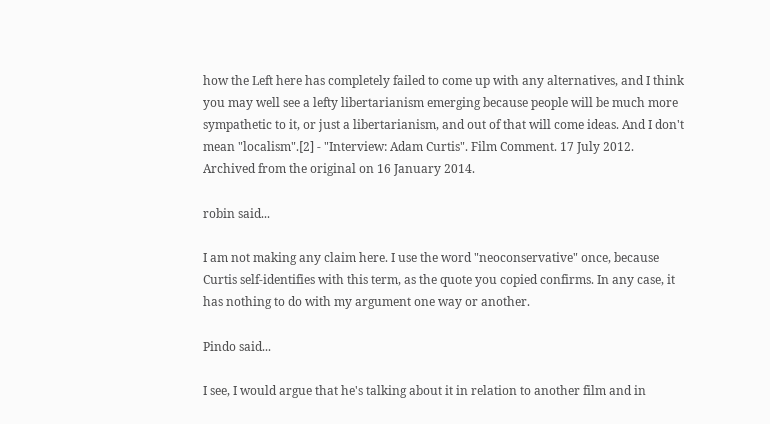how the Left here has completely failed to come up with any alternatives, and I think you may well see a lefty libertarianism emerging because people will be much more sympathetic to it, or just a libertarianism, and out of that will come ideas. And I don't mean "localism".[2] - "Interview: Adam Curtis". Film Comment. 17 July 2012. Archived from the original on 16 January 2014.

robin said...

I am not making any claim here. I use the word "neoconservative" once, because Curtis self-identifies with this term, as the quote you copied confirms. In any case, it has nothing to do with my argument one way or another.

Pindo said...

I see, I would argue that he's talking about it in relation to another film and in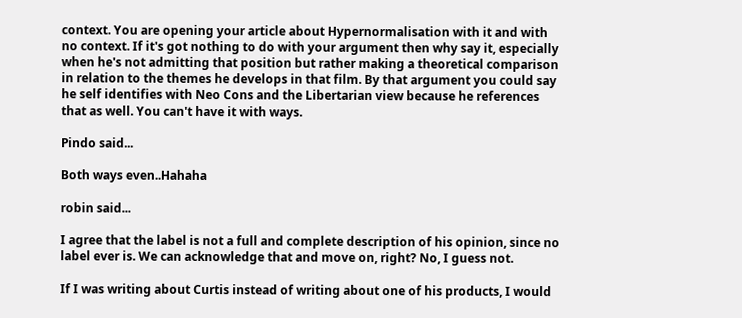context. You are opening your article about Hypernormalisation with it and with no context. If it's got nothing to do with your argument then why say it, especially when he's not admitting that position but rather making a theoretical comparison in relation to the themes he develops in that film. By that argument you could say he self identifies with Neo Cons and the Libertarian view because he references that as well. You can't have it with ways.

Pindo said...

Both ways even..Hahaha

robin said...

I agree that the label is not a full and complete description of his opinion, since no label ever is. We can acknowledge that and move on, right? No, I guess not.

If I was writing about Curtis instead of writing about one of his products, I would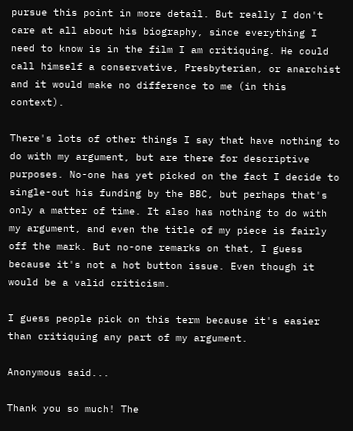pursue this point in more detail. But really I don't care at all about his biography, since everything I need to know is in the film I am critiquing. He could call himself a conservative, Presbyterian, or anarchist and it would make no difference to me (in this context).

There's lots of other things I say that have nothing to do with my argument, but are there for descriptive purposes. No-one has yet picked on the fact I decide to single-out his funding by the BBC, but perhaps that's only a matter of time. It also has nothing to do with my argument, and even the title of my piece is fairly off the mark. But no-one remarks on that, I guess because it's not a hot button issue. Even though it would be a valid criticism.

I guess people pick on this term because it's easier than critiquing any part of my argument.

Anonymous said...

Thank you so much! The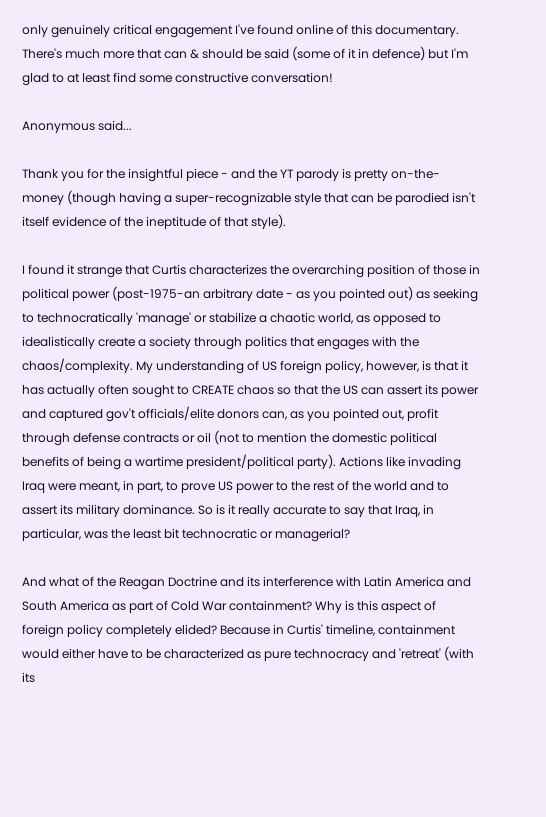only genuinely critical engagement I've found online of this documentary. There's much more that can & should be said (some of it in defence) but I'm glad to at least find some constructive conversation!

Anonymous said...

Thank you for the insightful piece - and the YT parody is pretty on-the-money (though having a super-recognizable style that can be parodied isn't itself evidence of the ineptitude of that style).

I found it strange that Curtis characterizes the overarching position of those in political power (post-1975-an arbitrary date - as you pointed out) as seeking to technocratically 'manage' or stabilize a chaotic world, as opposed to idealistically create a society through politics that engages with the chaos/complexity. My understanding of US foreign policy, however, is that it has actually often sought to CREATE chaos so that the US can assert its power and captured gov't officials/elite donors can, as you pointed out, profit through defense contracts or oil (not to mention the domestic political benefits of being a wartime president/political party). Actions like invading Iraq were meant, in part, to prove US power to the rest of the world and to assert its military dominance. So is it really accurate to say that Iraq, in particular, was the least bit technocratic or managerial?

And what of the Reagan Doctrine and its interference with Latin America and South America as part of Cold War containment? Why is this aspect of foreign policy completely elided? Because in Curtis' timeline, containment would either have to be characterized as pure technocracy and 'retreat' (with its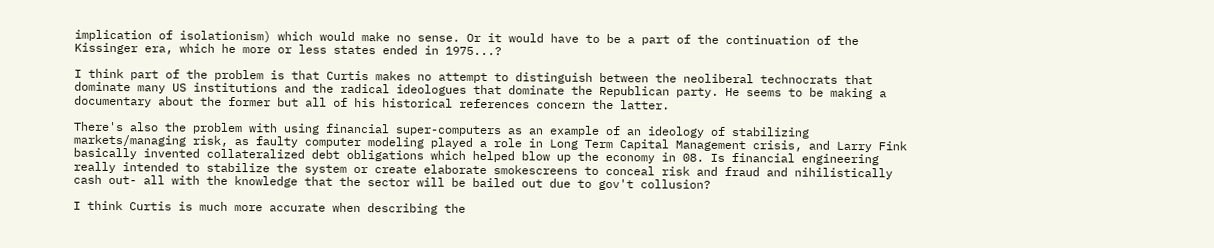implication of isolationism) which would make no sense. Or it would have to be a part of the continuation of the Kissinger era, which he more or less states ended in 1975...?

I think part of the problem is that Curtis makes no attempt to distinguish between the neoliberal technocrats that dominate many US institutions and the radical ideologues that dominate the Republican party. He seems to be making a documentary about the former but all of his historical references concern the latter.

There's also the problem with using financial super-computers as an example of an ideology of stabilizing markets/managing risk, as faulty computer modeling played a role in Long Term Capital Management crisis, and Larry Fink basically invented collateralized debt obligations which helped blow up the economy in 08. Is financial engineering really intended to stabilize the system or create elaborate smokescreens to conceal risk and fraud and nihilistically cash out- all with the knowledge that the sector will be bailed out due to gov't collusion?

I think Curtis is much more accurate when describing the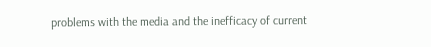problems with the media and the inefficacy of current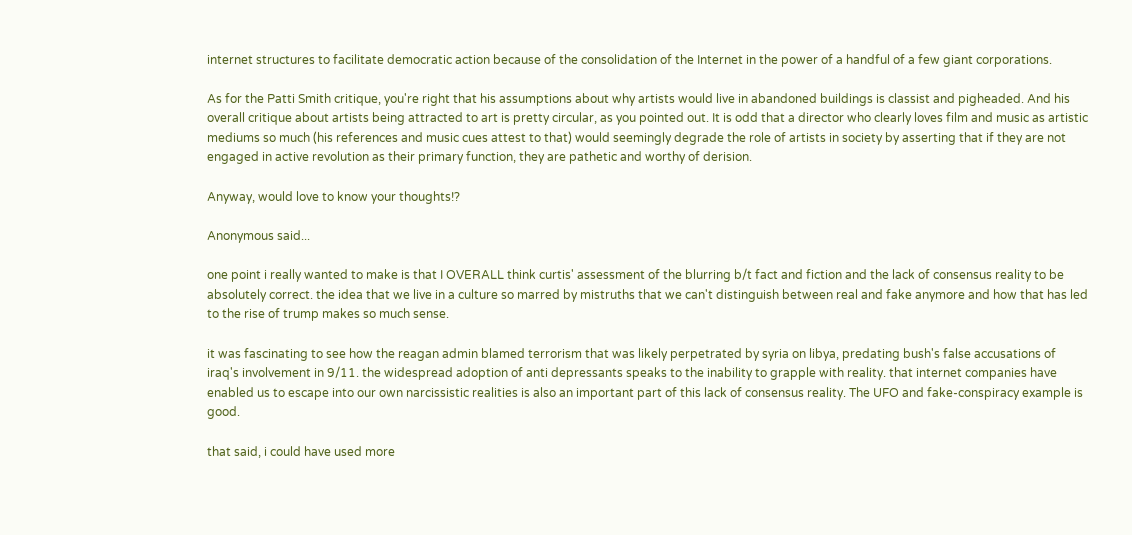internet structures to facilitate democratic action because of the consolidation of the Internet in the power of a handful of a few giant corporations.

As for the Patti Smith critique, you're right that his assumptions about why artists would live in abandoned buildings is classist and pigheaded. And his overall critique about artists being attracted to art is pretty circular, as you pointed out. It is odd that a director who clearly loves film and music as artistic mediums so much (his references and music cues attest to that) would seemingly degrade the role of artists in society by asserting that if they are not engaged in active revolution as their primary function, they are pathetic and worthy of derision.

Anyway, would love to know your thoughts!?

Anonymous said...

one point i really wanted to make is that I OVERALL think curtis' assessment of the blurring b/t fact and fiction and the lack of consensus reality to be absolutely correct. the idea that we live in a culture so marred by mistruths that we can't distinguish between real and fake anymore and how that has led to the rise of trump makes so much sense.

it was fascinating to see how the reagan admin blamed terrorism that was likely perpetrated by syria on libya, predating bush's false accusations of iraq's involvement in 9/11. the widespread adoption of anti depressants speaks to the inability to grapple with reality. that internet companies have enabled us to escape into our own narcissistic realities is also an important part of this lack of consensus reality. The UFO and fake-conspiracy example is good.

that said, i could have used more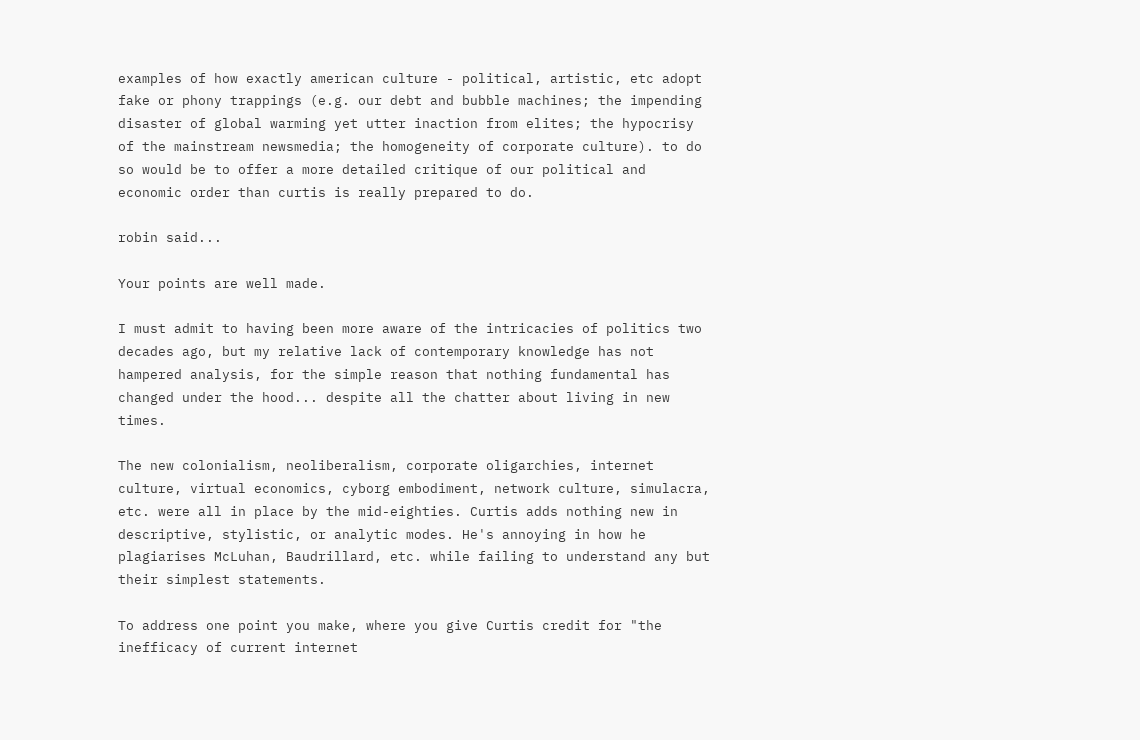examples of how exactly american culture - political, artistic, etc adopt fake or phony trappings (e.g. our debt and bubble machines; the impending disaster of global warming yet utter inaction from elites; the hypocrisy of the mainstream newsmedia; the homogeneity of corporate culture). to do so would be to offer a more detailed critique of our political and economic order than curtis is really prepared to do.

robin said...

Your points are well made.

I must admit to having been more aware of the intricacies of politics two decades ago, but my relative lack of contemporary knowledge has not hampered analysis, for the simple reason that nothing fundamental has changed under the hood... despite all the chatter about living in new times.

The new colonialism, neoliberalism, corporate oligarchies, internet culture, virtual economics, cyborg embodiment, network culture, simulacra, etc. were all in place by the mid-eighties. Curtis adds nothing new in descriptive, stylistic, or analytic modes. He's annoying in how he plagiarises McLuhan, Baudrillard, etc. while failing to understand any but their simplest statements.

To address one point you make, where you give Curtis credit for "the inefficacy of current internet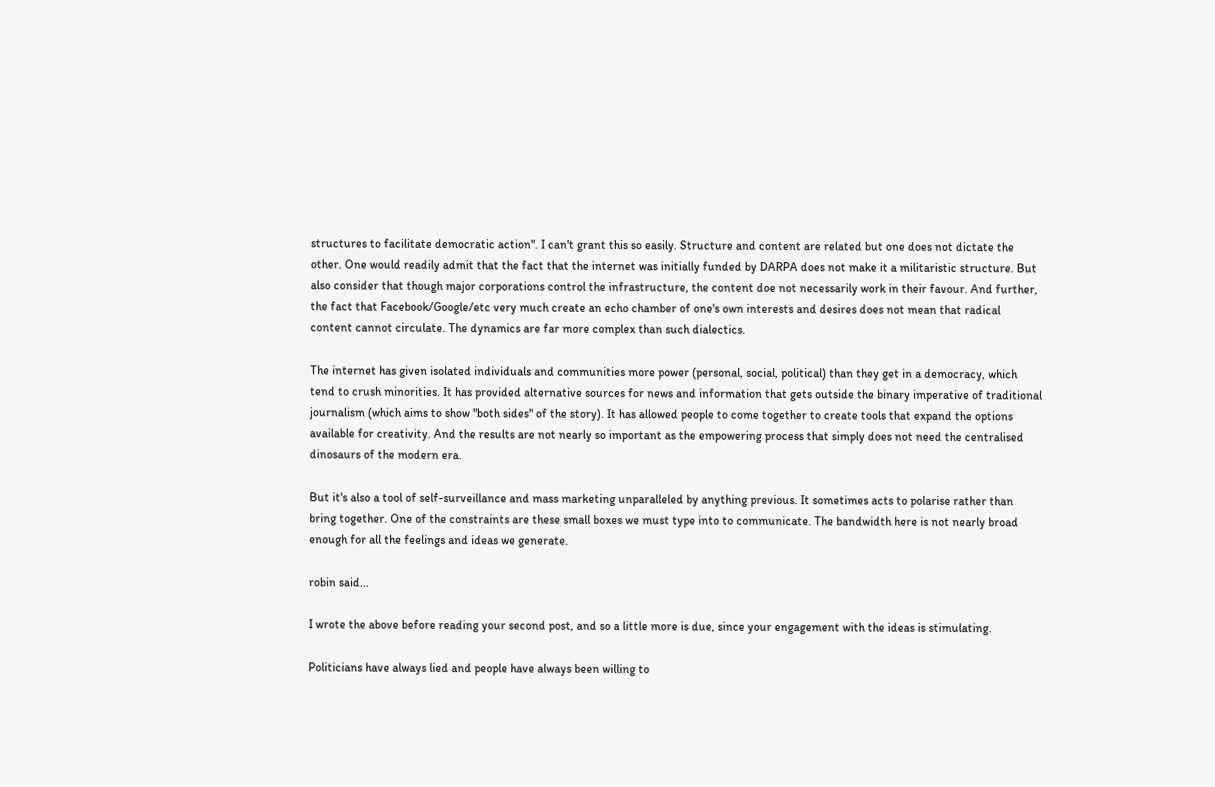structures to facilitate democratic action". I can't grant this so easily. Structure and content are related but one does not dictate the other. One would readily admit that the fact that the internet was initially funded by DARPA does not make it a militaristic structure. But also consider that though major corporations control the infrastructure, the content doe not necessarily work in their favour. And further, the fact that Facebook/Google/etc very much create an echo chamber of one's own interests and desires does not mean that radical content cannot circulate. The dynamics are far more complex than such dialectics.

The internet has given isolated individuals and communities more power (personal, social, political) than they get in a democracy, which tend to crush minorities. It has provided alternative sources for news and information that gets outside the binary imperative of traditional journalism (which aims to show "both sides" of the story). It has allowed people to come together to create tools that expand the options available for creativity. And the results are not nearly so important as the empowering process that simply does not need the centralised dinosaurs of the modern era.

But it's also a tool of self-surveillance and mass marketing unparalleled by anything previous. It sometimes acts to polarise rather than bring together. One of the constraints are these small boxes we must type into to communicate. The bandwidth here is not nearly broad enough for all the feelings and ideas we generate.

robin said...

I wrote the above before reading your second post, and so a little more is due, since your engagement with the ideas is stimulating.

Politicians have always lied and people have always been willing to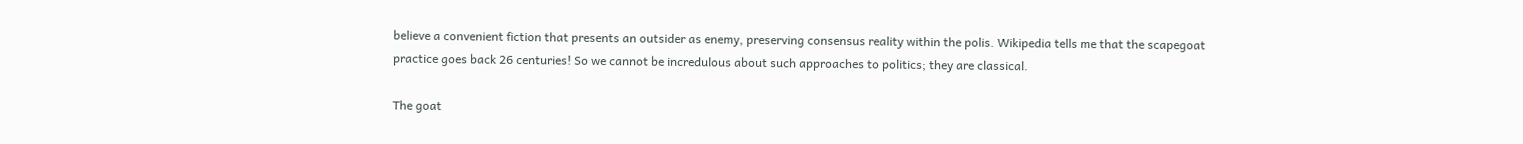believe a convenient fiction that presents an outsider as enemy, preserving consensus reality within the polis. Wikipedia tells me that the scapegoat practice goes back 26 centuries! So we cannot be incredulous about such approaches to politics; they are classical.

The goat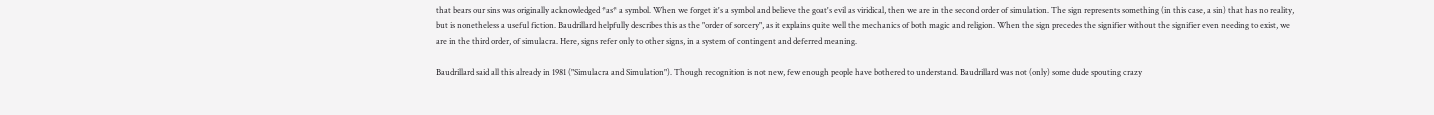that bears our sins was originally acknowledged *as* a symbol. When we forget it's a symbol and believe the goat's evil as viridical, then we are in the second order of simulation. The sign represents something (in this case, a sin) that has no reality, but is nonetheless a useful fiction. Baudrillard helpfully describes this as the "order of sorcery", as it explains quite well the mechanics of both magic and religion. When the sign precedes the signifier without the signifier even needing to exist, we are in the third order, of simulacra. Here, signs refer only to other signs, in a system of contingent and deferred meaning.

Baudrillard said all this already in 1981 ("Simulacra and Simulation"). Though recognition is not new, few enough people have bothered to understand. Baudrillard was not (only) some dude spouting crazy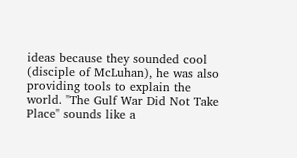ideas because they sounded cool (disciple of McLuhan), he was also providing tools to explain the world. "The Gulf War Did Not Take Place" sounds like a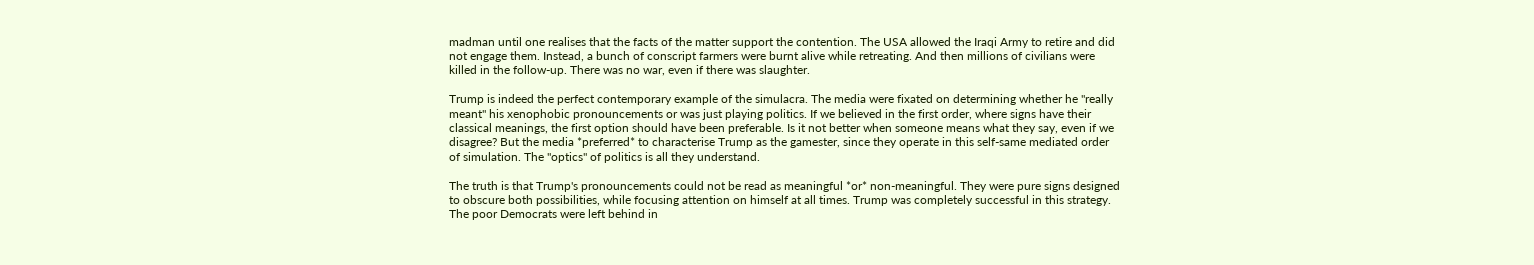madman until one realises that the facts of the matter support the contention. The USA allowed the Iraqi Army to retire and did not engage them. Instead, a bunch of conscript farmers were burnt alive while retreating. And then millions of civilians were killed in the follow-up. There was no war, even if there was slaughter.

Trump is indeed the perfect contemporary example of the simulacra. The media were fixated on determining whether he "really meant" his xenophobic pronouncements or was just playing politics. If we believed in the first order, where signs have their classical meanings, the first option should have been preferable. Is it not better when someone means what they say, even if we disagree? But the media *preferred* to characterise Trump as the gamester, since they operate in this self-same mediated order of simulation. The "optics" of politics is all they understand.

The truth is that Trump's pronouncements could not be read as meaningful *or* non-meaningful. They were pure signs designed to obscure both possibilities, while focusing attention on himself at all times. Trump was completely successful in this strategy. The poor Democrats were left behind in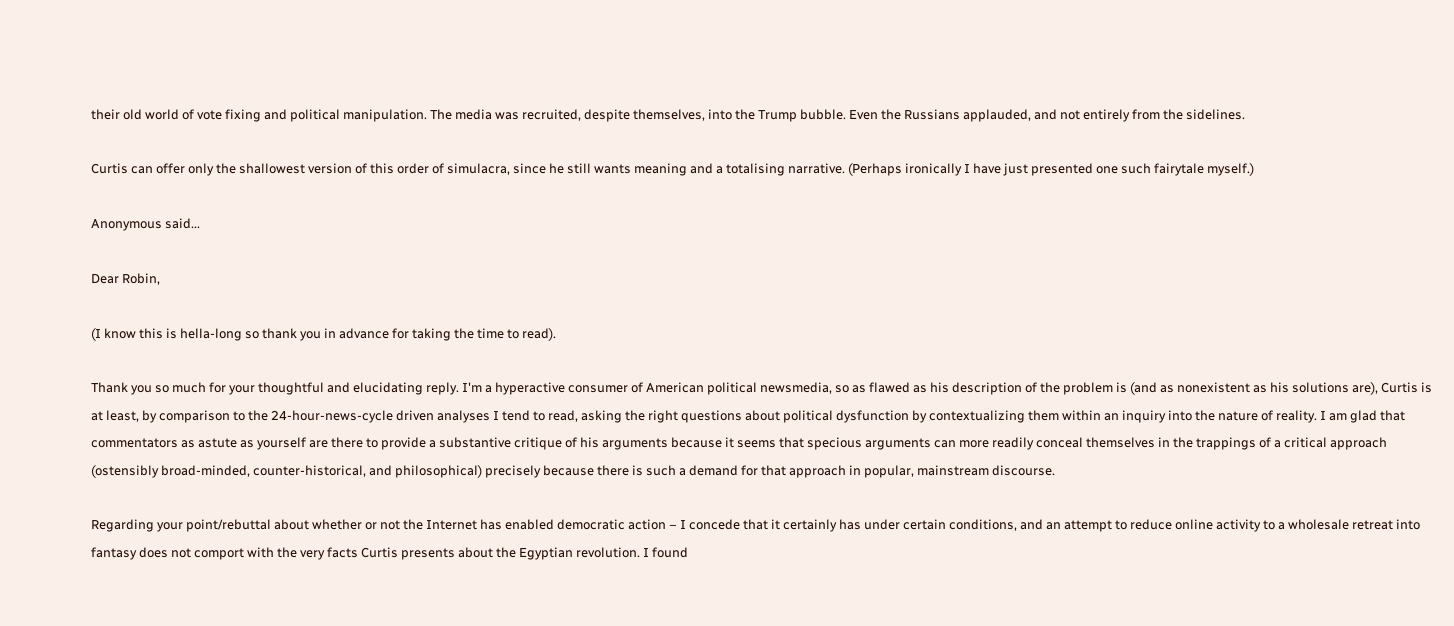their old world of vote fixing and political manipulation. The media was recruited, despite themselves, into the Trump bubble. Even the Russians applauded, and not entirely from the sidelines.

Curtis can offer only the shallowest version of this order of simulacra, since he still wants meaning and a totalising narrative. (Perhaps ironically I have just presented one such fairytale myself.)

Anonymous said...

Dear Robin,

(I know this is hella-long so thank you in advance for taking the time to read).

Thank you so much for your thoughtful and elucidating reply. I'm a hyperactive consumer of American political newsmedia, so as flawed as his description of the problem is (and as nonexistent as his solutions are), Curtis is at least, by comparison to the 24-hour-news-cycle driven analyses I tend to read, asking the right questions about political dysfunction by contextualizing them within an inquiry into the nature of reality. I am glad that commentators as astute as yourself are there to provide a substantive critique of his arguments because it seems that specious arguments can more readily conceal themselves in the trappings of a critical approach (ostensibly broad-minded, counter-historical, and philosophical) precisely because there is such a demand for that approach in popular, mainstream discourse.

Regarding your point/rebuttal about whether or not the Internet has enabled democratic action – I concede that it certainly has under certain conditions, and an attempt to reduce online activity to a wholesale retreat into fantasy does not comport with the very facts Curtis presents about the Egyptian revolution. I found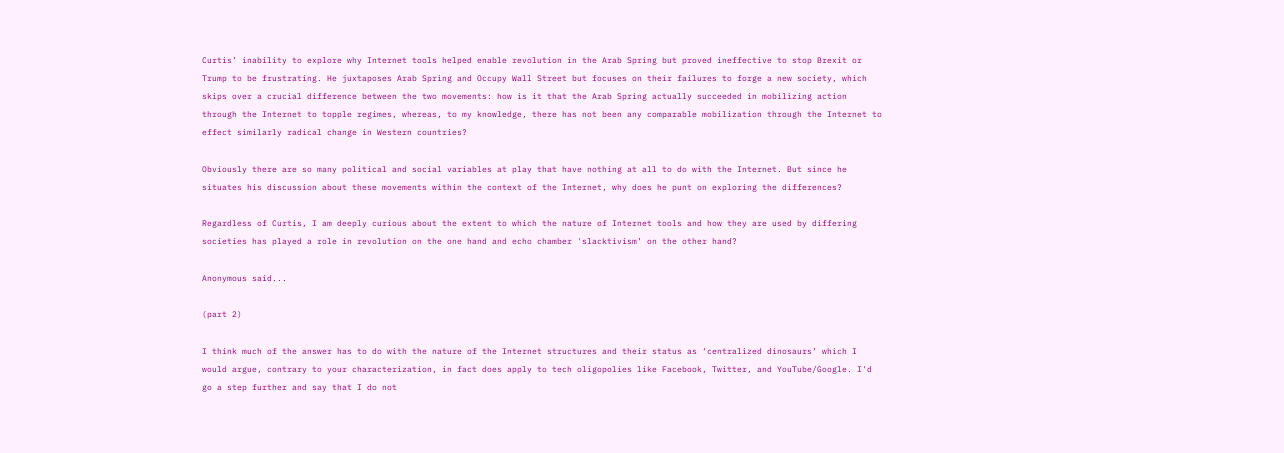Curtis’ inability to explore why Internet tools helped enable revolution in the Arab Spring but proved ineffective to stop Brexit or Trump to be frustrating. He juxtaposes Arab Spring and Occupy Wall Street but focuses on their failures to forge a new society, which skips over a crucial difference between the two movements: how is it that the Arab Spring actually succeeded in mobilizing action through the Internet to topple regimes, whereas, to my knowledge, there has not been any comparable mobilization through the Internet to effect similarly radical change in Western countries?

Obviously there are so many political and social variables at play that have nothing at all to do with the Internet. But since he situates his discussion about these movements within the context of the Internet, why does he punt on exploring the differences?

Regardless of Curtis, I am deeply curious about the extent to which the nature of Internet tools and how they are used by differing societies has played a role in revolution on the one hand and echo chamber 'slacktivism’ on the other hand?

Anonymous said...

(part 2)

I think much of the answer has to do with the nature of the Internet structures and their status as ‘centralized dinosaurs’ which I would argue, contrary to your characterization, in fact does apply to tech oligopolies like Facebook, Twitter, and YouTube/Google. I'd go a step further and say that I do not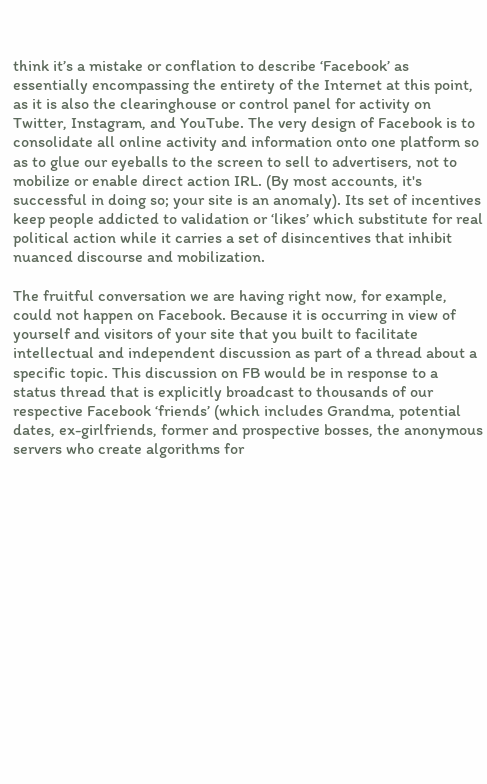think it’s a mistake or conflation to describe ‘Facebook’ as essentially encompassing the entirety of the Internet at this point, as it is also the clearinghouse or control panel for activity on Twitter, Instagram, and YouTube. The very design of Facebook is to consolidate all online activity and information onto one platform so as to glue our eyeballs to the screen to sell to advertisers, not to mobilize or enable direct action IRL. (By most accounts, it's successful in doing so; your site is an anomaly). Its set of incentives keep people addicted to validation or ‘likes’ which substitute for real political action while it carries a set of disincentives that inhibit nuanced discourse and mobilization.

The fruitful conversation we are having right now, for example, could not happen on Facebook. Because it is occurring in view of yourself and visitors of your site that you built to facilitate intellectual and independent discussion as part of a thread about a specific topic. This discussion on FB would be in response to a status thread that is explicitly broadcast to thousands of our respective Facebook ‘friends’ (which includes Grandma, potential dates, ex-girlfriends, former and prospective bosses, the anonymous servers who create algorithms for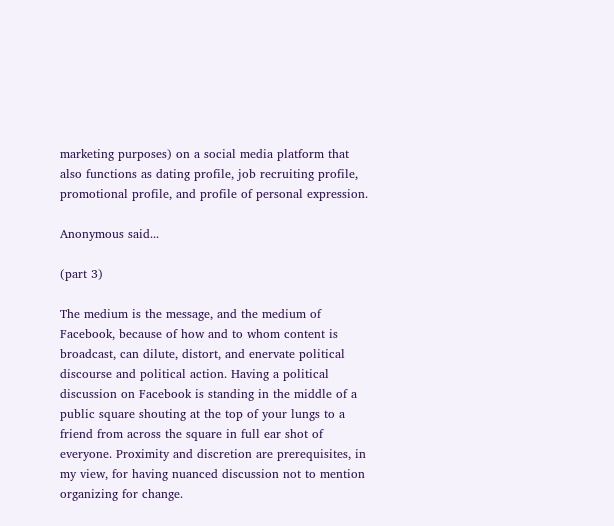marketing purposes) on a social media platform that also functions as dating profile, job recruiting profile, promotional profile, and profile of personal expression.

Anonymous said...

(part 3)

The medium is the message, and the medium of Facebook, because of how and to whom content is broadcast, can dilute, distort, and enervate political discourse and political action. Having a political discussion on Facebook is standing in the middle of a public square shouting at the top of your lungs to a friend from across the square in full ear shot of everyone. Proximity and discretion are prerequisites, in my view, for having nuanced discussion not to mention organizing for change.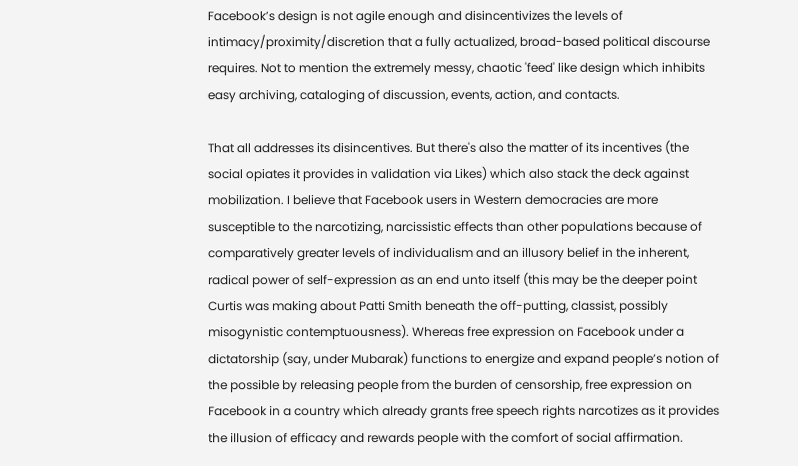Facebook’s design is not agile enough and disincentivizes the levels of intimacy/proximity/discretion that a fully actualized, broad-based political discourse requires. Not to mention the extremely messy, chaotic 'feed' like design which inhibits easy archiving, cataloging of discussion, events, action, and contacts.

That all addresses its disincentives. But there's also the matter of its incentives (the social opiates it provides in validation via Likes) which also stack the deck against mobilization. I believe that Facebook users in Western democracies are more susceptible to the narcotizing, narcissistic effects than other populations because of comparatively greater levels of individualism and an illusory belief in the inherent, radical power of self-expression as an end unto itself (this may be the deeper point Curtis was making about Patti Smith beneath the off-putting, classist, possibly misogynistic contemptuousness). Whereas free expression on Facebook under a dictatorship (say, under Mubarak) functions to energize and expand people’s notion of the possible by releasing people from the burden of censorship, free expression on Facebook in a country which already grants free speech rights narcotizes as it provides the illusion of efficacy and rewards people with the comfort of social affirmation.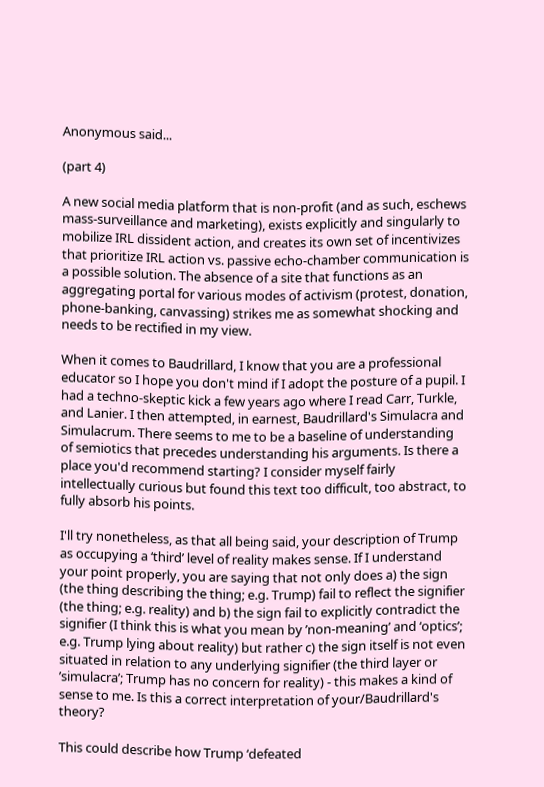Anonymous said...

(part 4)

A new social media platform that is non-profit (and as such, eschews mass-surveillance and marketing), exists explicitly and singularly to mobilize IRL dissident action, and creates its own set of incentivizes that prioritize IRL action vs. passive echo-chamber communication is a possible solution. The absence of a site that functions as an aggregating portal for various modes of activism (protest, donation, phone-banking, canvassing) strikes me as somewhat shocking and needs to be rectified in my view.

When it comes to Baudrillard, I know that you are a professional educator so I hope you don't mind if I adopt the posture of a pupil. I had a techno-skeptic kick a few years ago where I read Carr, Turkle, and Lanier. I then attempted, in earnest, Baudrillard's Simulacra and Simulacrum. There seems to me to be a baseline of understanding of semiotics that precedes understanding his arguments. Is there a place you'd recommend starting? I consider myself fairly intellectually curious but found this text too difficult, too abstract, to fully absorb his points.

I'll try nonetheless, as that all being said, your description of Trump as occupying a ‘third’ level of reality makes sense. If I understand your point properly, you are saying that not only does a) the sign (the thing describing the thing; e.g. Trump) fail to reflect the signifier (the thing; e.g. reality) and b) the sign fail to explicitly contradict the signifier (I think this is what you mean by ’non-meaning’ and ‘optics’; e.g. Trump lying about reality) but rather c) the sign itself is not even situated in relation to any underlying signifier (the third layer or ’simulacra’; Trump has no concern for reality) - this makes a kind of sense to me. Is this a correct interpretation of your/Baudrillard's theory?

This could describe how Trump ‘defeated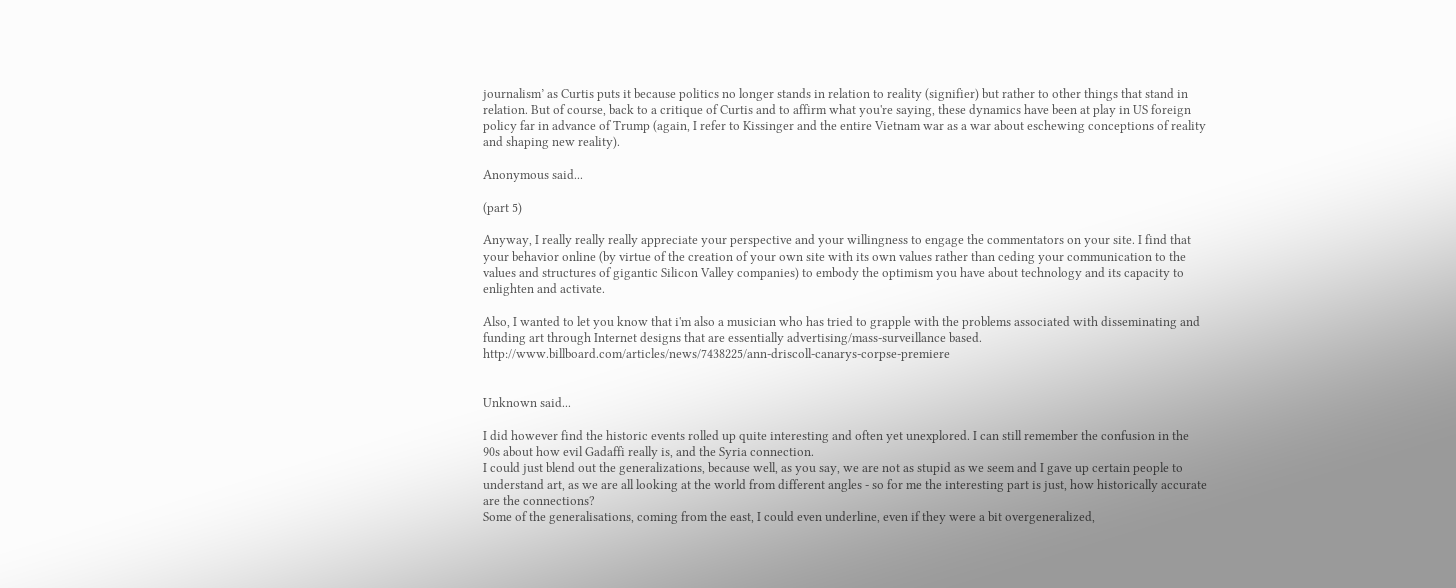journalism’ as Curtis puts it because politics no longer stands in relation to reality (signifier) but rather to other things that stand in relation. But of course, back to a critique of Curtis and to affirm what you're saying, these dynamics have been at play in US foreign policy far in advance of Trump (again, I refer to Kissinger and the entire Vietnam war as a war about eschewing conceptions of reality and shaping new reality).

Anonymous said...

(part 5)

Anyway, I really really really appreciate your perspective and your willingness to engage the commentators on your site. I find that your behavior online (by virtue of the creation of your own site with its own values rather than ceding your communication to the values and structures of gigantic Silicon Valley companies) to embody the optimism you have about technology and its capacity to enlighten and activate.

Also, I wanted to let you know that i'm also a musician who has tried to grapple with the problems associated with disseminating and funding art through Internet designs that are essentially advertising/mass-surveillance based. http://www.billboard.com/articles/news/7438225/ann-driscoll-canarys-corpse-premiere


Unknown said...

I did however find the historic events rolled up quite interesting and often yet unexplored. I can still remember the confusion in the 90s about how evil Gadaffi really is, and the Syria connection.
I could just blend out the generalizations, because well, as you say, we are not as stupid as we seem and I gave up certain people to understand art, as we are all looking at the world from different angles - so for me the interesting part is just, how historically accurate are the connections?
Some of the generalisations, coming from the east, I could even underline, even if they were a bit overgeneralized,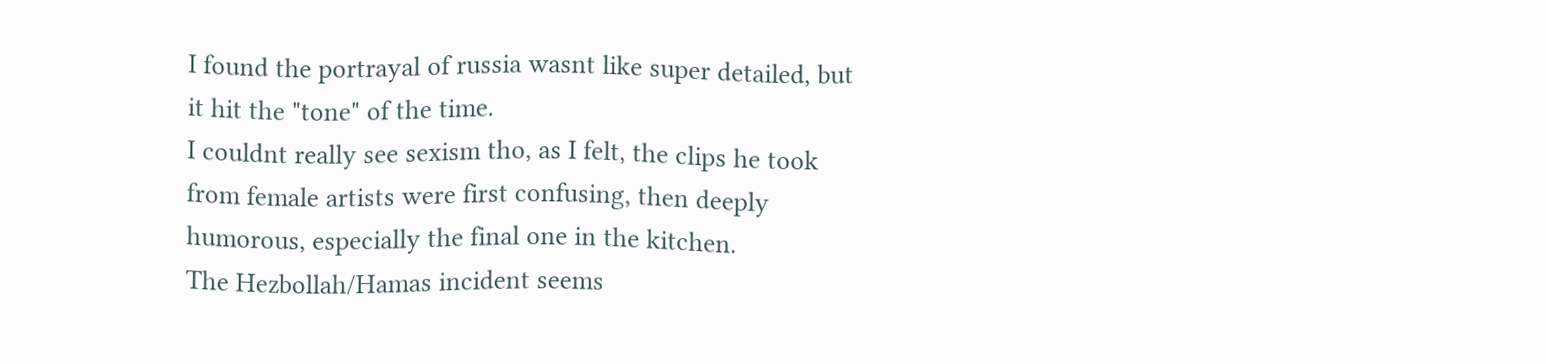I found the portrayal of russia wasnt like super detailed, but it hit the "tone" of the time.
I couldnt really see sexism tho, as I felt, the clips he took from female artists were first confusing, then deeply humorous, especially the final one in the kitchen.
The Hezbollah/Hamas incident seems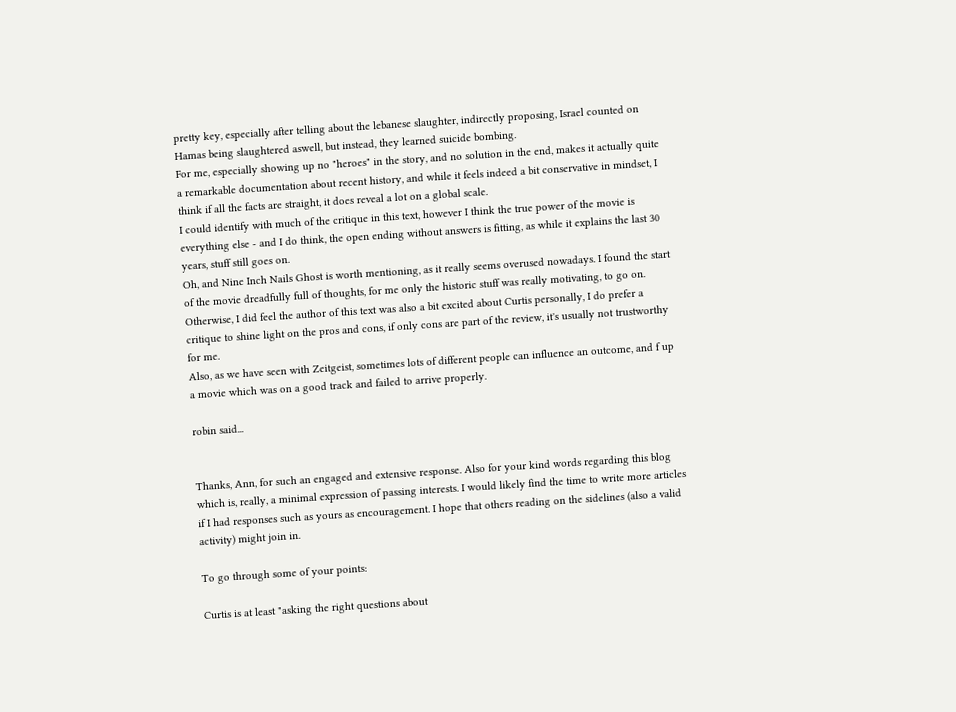pretty key, especially after telling about the lebanese slaughter, indirectly proposing, Israel counted on Hamas being slaughtered aswell, but instead, they learned suicide bombing.
For me, especially showing up no "heroes" in the story, and no solution in the end, makes it actually quite a remarkable documentation about recent history, and while it feels indeed a bit conservative in mindset, I think if all the facts are straight, it does reveal a lot on a global scale.
I could identify with much of the critique in this text, however I think the true power of the movie is everything else - and I do think, the open ending without answers is fitting, as while it explains the last 30 years, stuff still goes on.
Oh, and Nine Inch Nails Ghost is worth mentioning, as it really seems overused nowadays. I found the start of the movie dreadfully full of thoughts, for me only the historic stuff was really motivating, to go on.
Otherwise, I did feel the author of this text was also a bit excited about Curtis personally, I do prefer a critique to shine light on the pros and cons, if only cons are part of the review, it's usually not trustworthy for me.
Also, as we have seen with Zeitgeist, sometimes lots of different people can influence an outcome, and f up a movie which was on a good track and failed to arrive properly.

robin said...


Thanks, Ann, for such an engaged and extensive response. Also for your kind words regarding this blog which is, really, a minimal expression of passing interests. I would likely find the time to write more articles if I had responses such as yours as encouragement. I hope that others reading on the sidelines (also a valid activity) might join in.

To go through some of your points:

Curtis is at least "asking the right questions about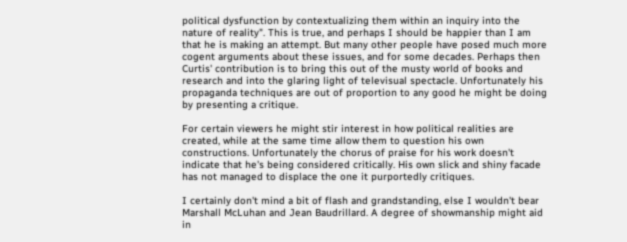political dysfunction by contextualizing them within an inquiry into the nature of reality". This is true, and perhaps I should be happier than I am that he is making an attempt. But many other people have posed much more cogent arguments about these issues, and for some decades. Perhaps then Curtis' contribution is to bring this out of the musty world of books and research and into the glaring light of televisual spectacle. Unfortunately his propaganda techniques are out of proportion to any good he might be doing by presenting a critique.

For certain viewers he might stir interest in how political realities are created, while at the same time allow them to question his own constructions. Unfortunately the chorus of praise for his work doesn't indicate that he's being considered critically. His own slick and shiny facade has not managed to displace the one it purportedly critiques.

I certainly don't mind a bit of flash and grandstanding, else I wouldn't bear Marshall McLuhan and Jean Baudrillard. A degree of showmanship might aid in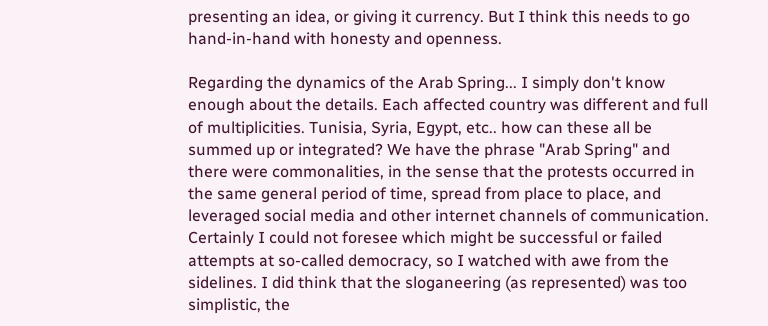presenting an idea, or giving it currency. But I think this needs to go hand-in-hand with honesty and openness.

Regarding the dynamics of the Arab Spring... I simply don't know enough about the details. Each affected country was different and full of multiplicities. Tunisia, Syria, Egypt, etc.. how can these all be summed up or integrated? We have the phrase "Arab Spring" and there were commonalities, in the sense that the protests occurred in the same general period of time, spread from place to place, and leveraged social media and other internet channels of communication. Certainly I could not foresee which might be successful or failed attempts at so-called democracy, so I watched with awe from the sidelines. I did think that the sloganeering (as represented) was too simplistic, the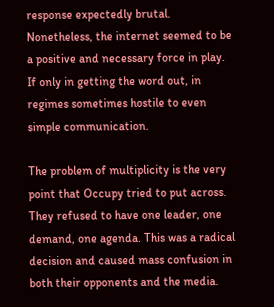response expectedly brutal. Nonetheless, the internet seemed to be a positive and necessary force in play. If only in getting the word out, in regimes sometimes hostile to even simple communication.

The problem of multiplicity is the very point that Occupy tried to put across. They refused to have one leader, one demand, one agenda. This was a radical decision and caused mass confusion in both their opponents and the media.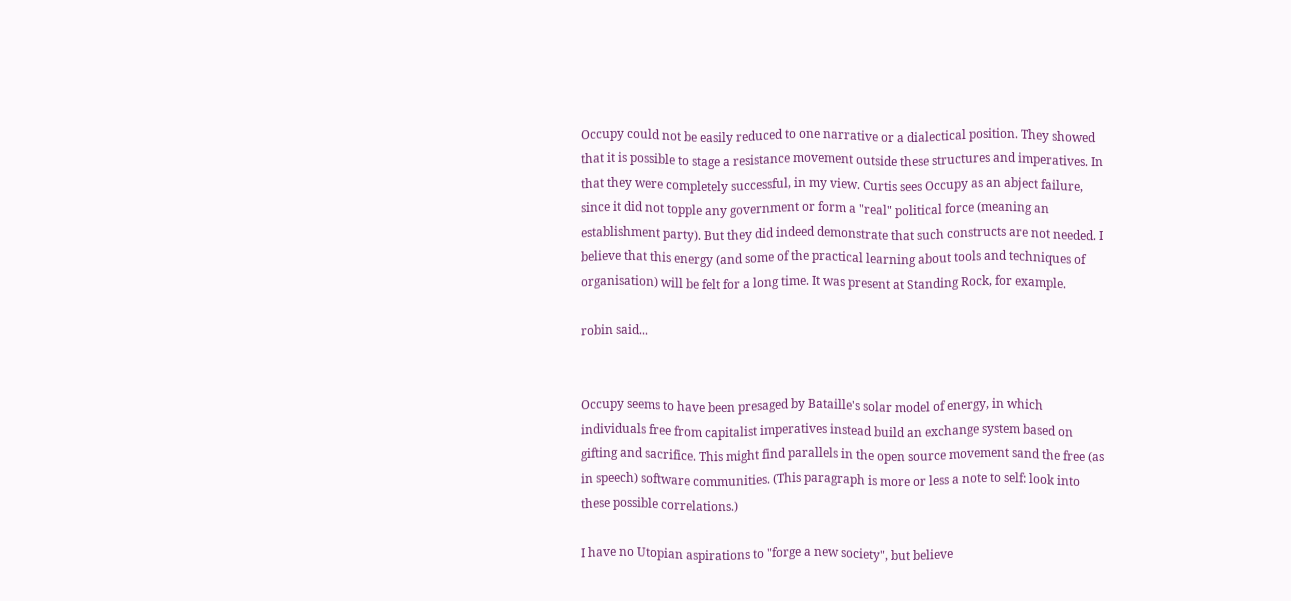Occupy could not be easily reduced to one narrative or a dialectical position. They showed that it is possible to stage a resistance movement outside these structures and imperatives. In that they were completely successful, in my view. Curtis sees Occupy as an abject failure, since it did not topple any government or form a "real" political force (meaning an establishment party). But they did indeed demonstrate that such constructs are not needed. I believe that this energy (and some of the practical learning about tools and techniques of organisation) will be felt for a long time. It was present at Standing Rock, for example.

robin said...


Occupy seems to have been presaged by Bataille's solar model of energy, in which individuals free from capitalist imperatives instead build an exchange system based on gifting and sacrifice. This might find parallels in the open source movement sand the free (as in speech) software communities. (This paragraph is more or less a note to self: look into these possible correlations.)

I have no Utopian aspirations to "forge a new society", but believe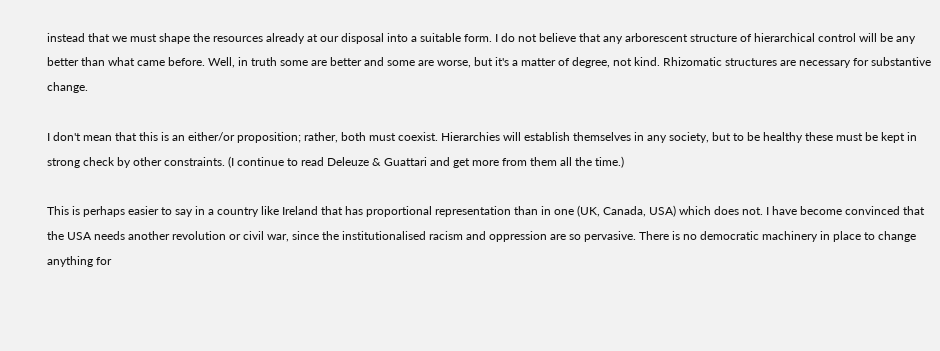instead that we must shape the resources already at our disposal into a suitable form. I do not believe that any arborescent structure of hierarchical control will be any better than what came before. Well, in truth some are better and some are worse, but it's a matter of degree, not kind. Rhizomatic structures are necessary for substantive change.

I don't mean that this is an either/or proposition; rather, both must coexist. Hierarchies will establish themselves in any society, but to be healthy these must be kept in strong check by other constraints. (I continue to read Deleuze & Guattari and get more from them all the time.)

This is perhaps easier to say in a country like Ireland that has proportional representation than in one (UK, Canada, USA) which does not. I have become convinced that the USA needs another revolution or civil war, since the institutionalised racism and oppression are so pervasive. There is no democratic machinery in place to change anything for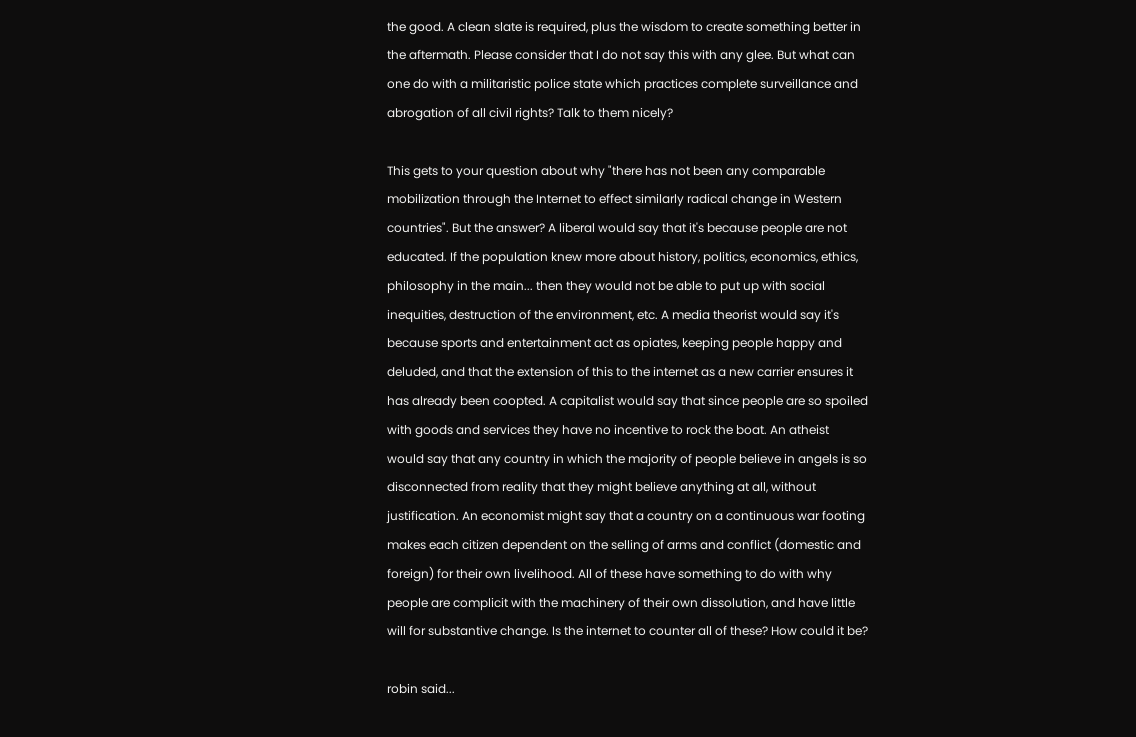the good. A clean slate is required, plus the wisdom to create something better in the aftermath. Please consider that I do not say this with any glee. But what can one do with a militaristic police state which practices complete surveillance and abrogation of all civil rights? Talk to them nicely?

This gets to your question about why "there has not been any comparable mobilization through the Internet to effect similarly radical change in Western countries". But the answer? A liberal would say that it's because people are not educated. If the population knew more about history, politics, economics, ethics, philosophy in the main... then they would not be able to put up with social inequities, destruction of the environment, etc. A media theorist would say it's because sports and entertainment act as opiates, keeping people happy and deluded, and that the extension of this to the internet as a new carrier ensures it has already been coopted. A capitalist would say that since people are so spoiled with goods and services they have no incentive to rock the boat. An atheist would say that any country in which the majority of people believe in angels is so disconnected from reality that they might believe anything at all, without justification. An economist might say that a country on a continuous war footing makes each citizen dependent on the selling of arms and conflict (domestic and foreign) for their own livelihood. All of these have something to do with why people are complicit with the machinery of their own dissolution, and have little will for substantive change. Is the internet to counter all of these? How could it be?

robin said...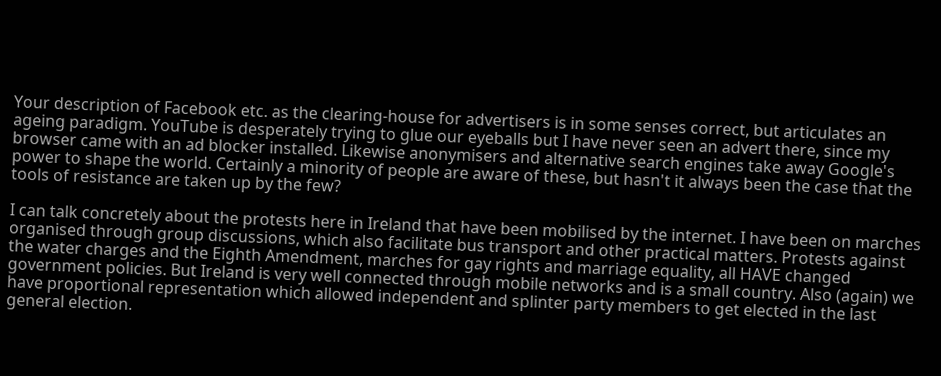Your description of Facebook etc. as the clearing-house for advertisers is in some senses correct, but articulates an ageing paradigm. YouTube is desperately trying to glue our eyeballs but I have never seen an advert there, since my browser came with an ad blocker installed. Likewise anonymisers and alternative search engines take away Google's power to shape the world. Certainly a minority of people are aware of these, but hasn't it always been the case that the tools of resistance are taken up by the few?

I can talk concretely about the protests here in Ireland that have been mobilised by the internet. I have been on marches organised through group discussions, which also facilitate bus transport and other practical matters. Protests against the water charges and the Eighth Amendment, marches for gay rights and marriage equality, all HAVE changed government policies. But Ireland is very well connected through mobile networks and is a small country. Also (again) we have proportional representation which allowed independent and splinter party members to get elected in the last general election.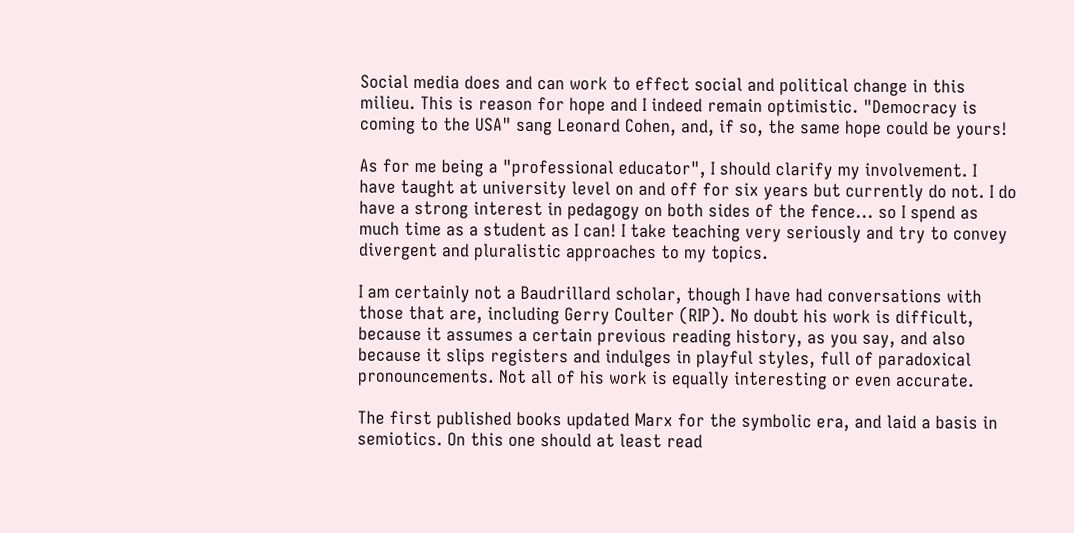Social media does and can work to effect social and political change in this milieu. This is reason for hope and I indeed remain optimistic. "Democracy is coming to the USA" sang Leonard Cohen, and, if so, the same hope could be yours!

As for me being a "professional educator", I should clarify my involvement. I have taught at university level on and off for six years but currently do not. I do have a strong interest in pedagogy on both sides of the fence... so I spend as much time as a student as I can! I take teaching very seriously and try to convey divergent and pluralistic approaches to my topics.

I am certainly not a Baudrillard scholar, though I have had conversations with those that are, including Gerry Coulter (RIP). No doubt his work is difficult, because it assumes a certain previous reading history, as you say, and also because it slips registers and indulges in playful styles, full of paradoxical pronouncements. Not all of his work is equally interesting or even accurate.

The first published books updated Marx for the symbolic era, and laid a basis in semiotics. On this one should at least read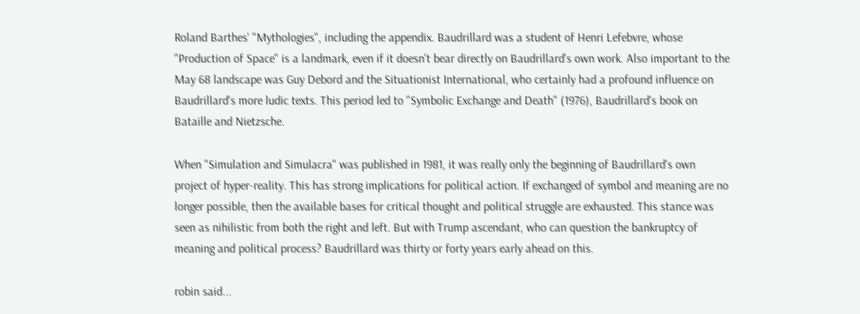Roland Barthes' "Mythologies", including the appendix. Baudrillard was a student of Henri Lefebvre, whose "Production of Space" is a landmark, even if it doesn't bear directly on Baudrillard's own work. Also important to the May 68 landscape was Guy Debord and the Situationist International, who certainly had a profound influence on Baudrillard's more ludic texts. This period led to "Symbolic Exchange and Death" (1976), Baudrillard's book on Bataille and Nietzsche.

When "Simulation and Simulacra" was published in 1981, it was really only the beginning of Baudrillard's own project of hyper-reality. This has strong implications for political action. If exchanged of symbol and meaning are no longer possible, then the available bases for critical thought and political struggle are exhausted. This stance was seen as nihilistic from both the right and left. But with Trump ascendant, who can question the bankruptcy of meaning and political process? Baudrillard was thirty or forty years early ahead on this.

robin said...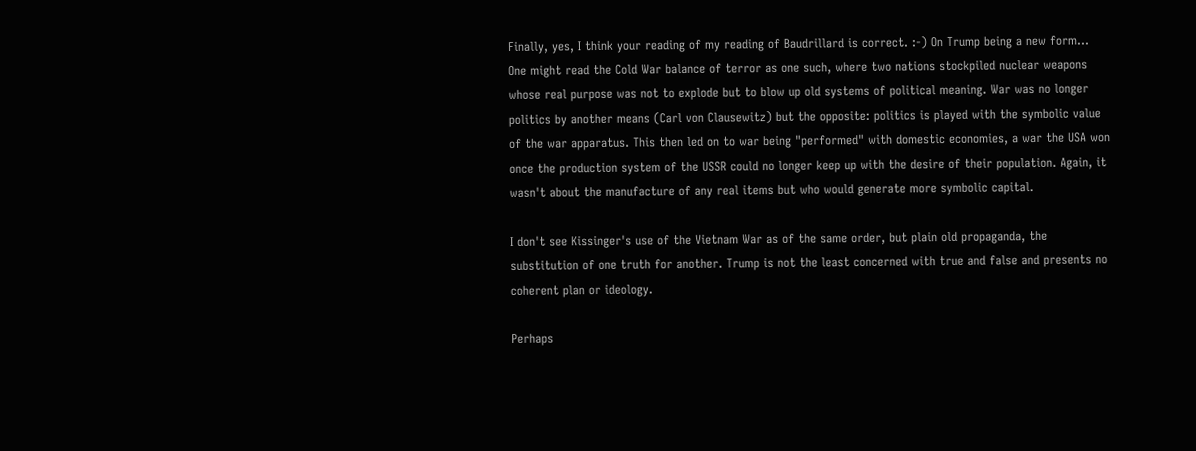Finally, yes, I think your reading of my reading of Baudrillard is correct. :-) On Trump being a new form... One might read the Cold War balance of terror as one such, where two nations stockpiled nuclear weapons whose real purpose was not to explode but to blow up old systems of political meaning. War was no longer politics by another means (Carl von Clausewitz) but the opposite: politics is played with the symbolic value of the war apparatus. This then led on to war being "performed" with domestic economies, a war the USA won once the production system of the USSR could no longer keep up with the desire of their population. Again, it wasn't about the manufacture of any real items but who would generate more symbolic capital.

I don't see Kissinger's use of the Vietnam War as of the same order, but plain old propaganda, the substitution of one truth for another. Trump is not the least concerned with true and false and presents no coherent plan or ideology.

Perhaps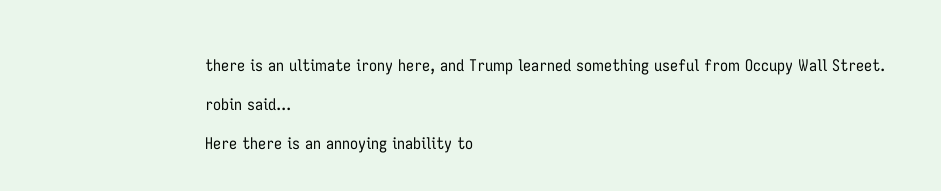there is an ultimate irony here, and Trump learned something useful from Occupy Wall Street.

robin said...

Here there is an annoying inability to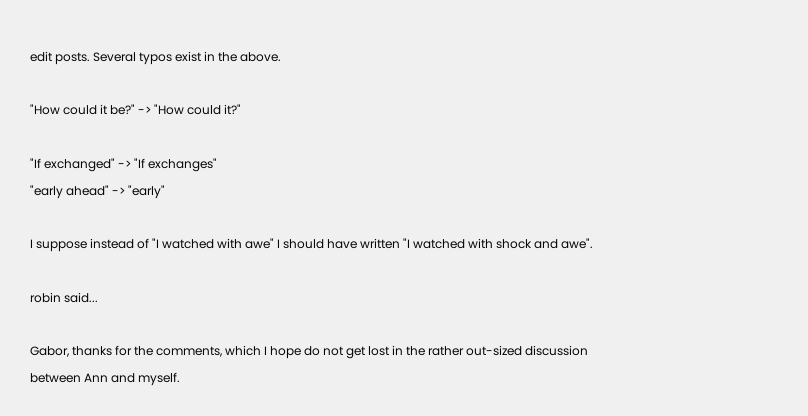edit posts. Several typos exist in the above.

"How could it be?" -> "How could it?"

"If exchanged" -> "If exchanges"
"early ahead" -> "early"

I suppose instead of "I watched with awe" I should have written "I watched with shock and awe".

robin said...

Gabor, thanks for the comments, which I hope do not get lost in the rather out-sized discussion between Ann and myself.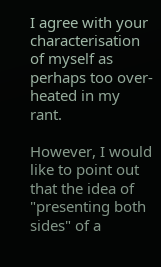I agree with your characterisation of myself as perhaps too over-heated in my rant.

However, I would like to point out that the idea of "presenting both sides" of a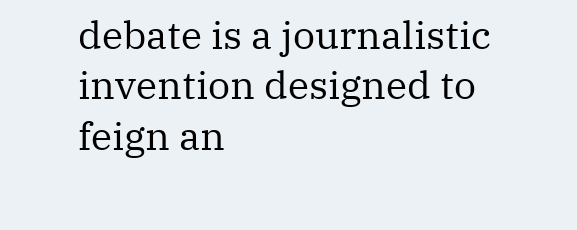debate is a journalistic invention designed to feign an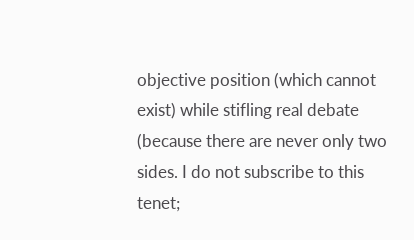objective position (which cannot exist) while stifling real debate (because there are never only two sides. I do not subscribe to this tenet;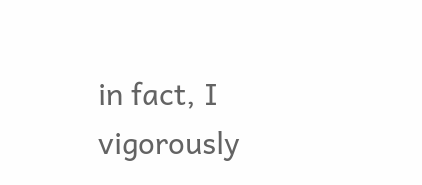in fact, I vigorously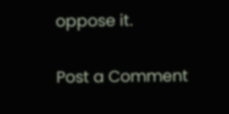oppose it.

Post a Comment